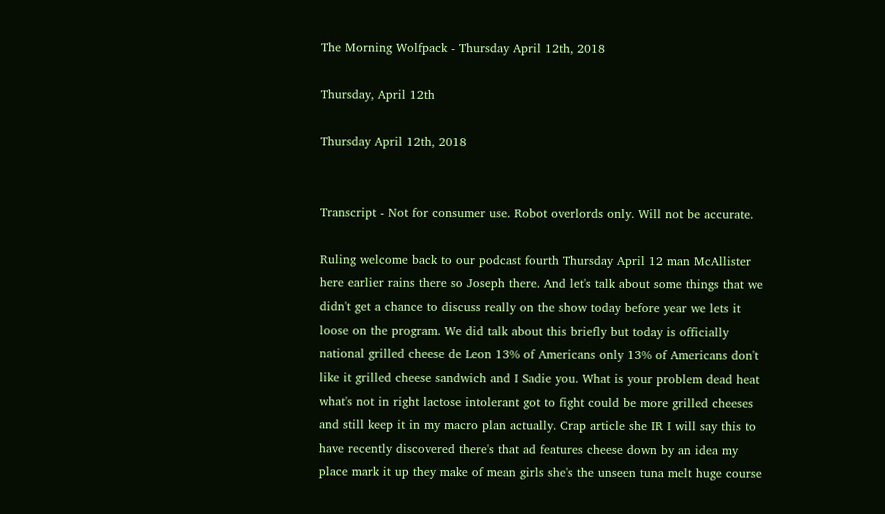The Morning Wolfpack - Thursday April 12th, 2018

Thursday, April 12th

Thursday April 12th, 2018


Transcript - Not for consumer use. Robot overlords only. Will not be accurate.

Ruling welcome back to our podcast fourth Thursday April 12 man McAllister here earlier rains there so Joseph there. And let's talk about some things that we didn't get a chance to discuss really on the show today before year we lets it loose on the program. We did talk about this briefly but today is officially national grilled cheese de Leon 13% of Americans only 13% of Americans don't like it grilled cheese sandwich and I Sadie you. What is your problem dead heat what's not in right lactose intolerant got to fight could be more grilled cheeses and still keep it in my macro plan actually. Crap article she IR I will say this to have recently discovered there's that ad features cheese down by an idea my place mark it up they make of mean girls she's the unseen tuna melt huge course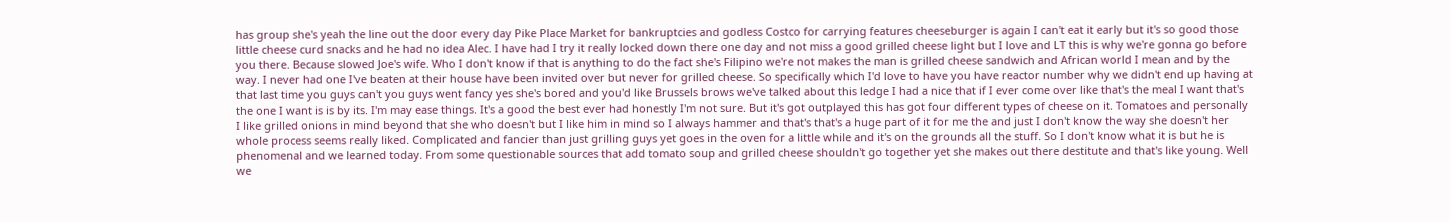has group she's yeah the line out the door every day Pike Place Market for bankruptcies and godless Costco for carrying features cheeseburger is again I can't eat it early but it's so good those little cheese curd snacks and he had no idea Alec. I have had I try it really locked down there one day and not miss a good grilled cheese light but I love and LT this is why we're gonna go before you there. Because slowed Joe's wife. Who I don't know if that is anything to do the fact she's Filipino we're not makes the man is grilled cheese sandwich and African world I mean and by the way. I never had one I've beaten at their house have been invited over but never for grilled cheese. So specifically which I'd love to have you have reactor number why we didn't end up having at that last time you guys can't you guys went fancy yes she's bored and you'd like Brussels brows we've talked about this ledge I had a nice that if I ever come over like that's the meal I want that's the one I want is is by its. I'm may ease things. It's a good the best ever had honestly I'm not sure. But it's got outplayed this has got four different types of cheese on it. Tomatoes and personally I like grilled onions in mind beyond that she who doesn't but I like him in mind so I always hammer and that's that's a huge part of it for me the and just I don't know the way she doesn't her whole process seems really liked. Complicated and fancier than just grilling guys yet goes in the oven for a little while and it's on the grounds all the stuff. So I don't know what it is but he is phenomenal and we learned today. From some questionable sources that add tomato soup and grilled cheese shouldn't go together yet she makes out there destitute and that's like young. Well we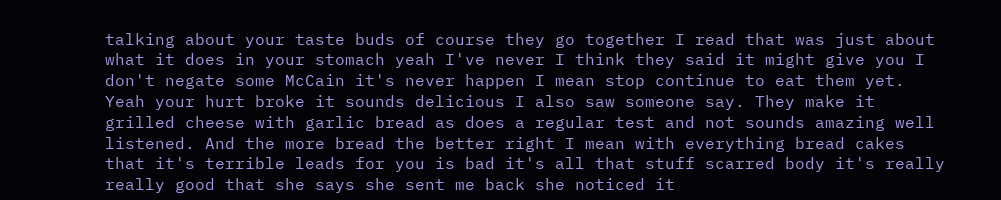talking about your taste buds of course they go together I read that was just about what it does in your stomach yeah I've never I think they said it might give you I don't negate some McCain it's never happen I mean stop continue to eat them yet. Yeah your hurt broke it sounds delicious I also saw someone say. They make it grilled cheese with garlic bread as does a regular test and not sounds amazing well listened. And the more bread the better right I mean with everything bread cakes that it's terrible leads for you is bad it's all that stuff scarred body it's really really good that she says she sent me back she noticed it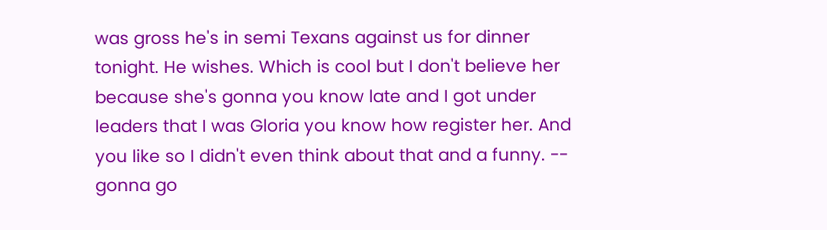was gross he's in semi Texans against us for dinner tonight. He wishes. Which is cool but I don't believe her because she's gonna you know late and I got under leaders that I was Gloria you know how register her. And you like so I didn't even think about that and a funny. -- gonna go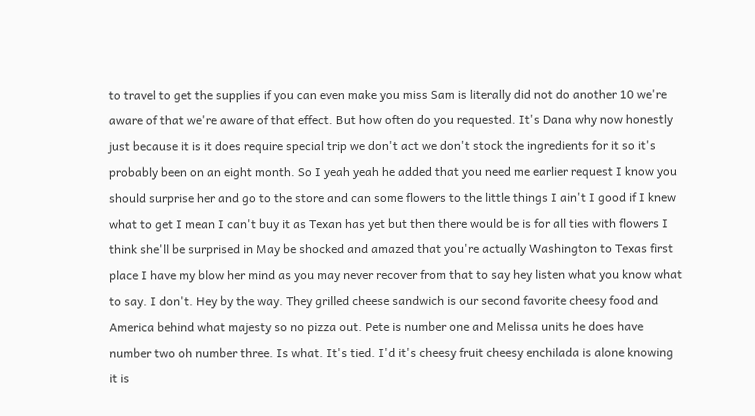to travel to get the supplies if you can even make you miss Sam is literally did not do another 10 we're aware of that we're aware of that effect. But how often do you requested. It's Dana why now honestly just because it is it does require special trip we don't act we don't stock the ingredients for it so it's probably been on an eight month. So I yeah yeah he added that you need me earlier request I know you should surprise her and go to the store and can some flowers to the little things I ain't I good if I knew what to get I mean I can't buy it as Texan has yet but then there would be is for all ties with flowers I think she'll be surprised in May be shocked and amazed that you're actually Washington to Texas first place I have my blow her mind as you may never recover from that to say hey listen what you know what to say. I don't. Hey by the way. They grilled cheese sandwich is our second favorite cheesy food and America behind what majesty so no pizza out. Pete is number one and Melissa units he does have number two oh number three. Is what. It's tied. I'd it's cheesy fruit cheesy enchilada is alone knowing it is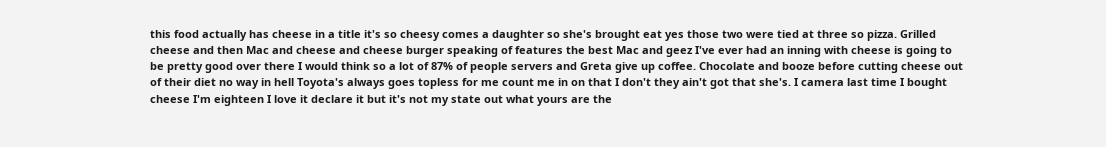this food actually has cheese in a title it's so cheesy comes a daughter so she's brought eat yes those two were tied at three so pizza. Grilled cheese and then Mac and cheese and cheese burger speaking of features the best Mac and geez I've ever had an inning with cheese is going to be pretty good over there I would think so a lot of 87% of people servers and Greta give up coffee. Chocolate and booze before cutting cheese out of their diet no way in hell Toyota's always goes topless for me count me in on that I don't they ain't got that she's. I camera last time I bought cheese I'm eighteen I love it declare it but it's not my state out what yours are the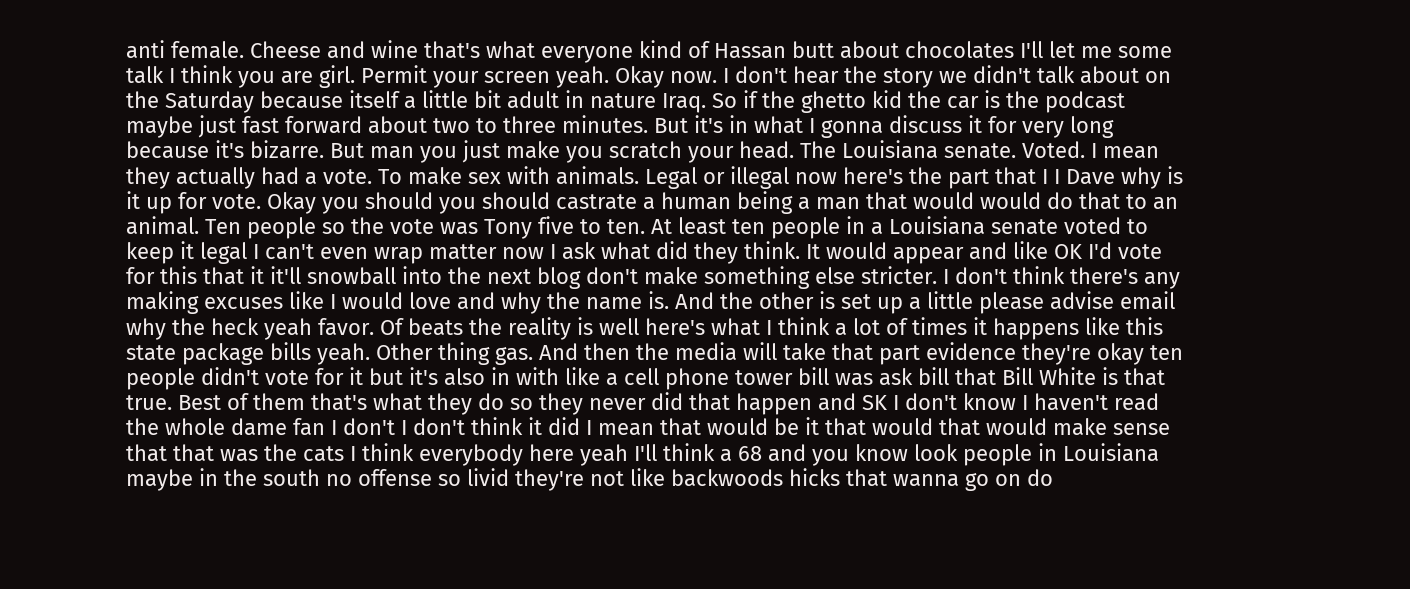anti female. Cheese and wine that's what everyone kind of Hassan butt about chocolates I'll let me some talk I think you are girl. Permit your screen yeah. Okay now. I don't hear the story we didn't talk about on the Saturday because itself a little bit adult in nature Iraq. So if the ghetto kid the car is the podcast maybe just fast forward about two to three minutes. But it's in what I gonna discuss it for very long because it's bizarre. But man you just make you scratch your head. The Louisiana senate. Voted. I mean they actually had a vote. To make sex with animals. Legal or illegal now here's the part that I I Dave why is it up for vote. Okay you should you should castrate a human being a man that would would do that to an animal. Ten people so the vote was Tony five to ten. At least ten people in a Louisiana senate voted to keep it legal I can't even wrap matter now I ask what did they think. It would appear and like OK I'd vote for this that it it'll snowball into the next blog don't make something else stricter. I don't think there's any making excuses like I would love and why the name is. And the other is set up a little please advise email why the heck yeah favor. Of beats the reality is well here's what I think a lot of times it happens like this state package bills yeah. Other thing gas. And then the media will take that part evidence they're okay ten people didn't vote for it but it's also in with like a cell phone tower bill was ask bill that Bill White is that true. Best of them that's what they do so they never did that happen and SK I don't know I haven't read the whole dame fan I don't I don't think it did I mean that would be it that would that would make sense that that was the cats I think everybody here yeah I'll think a 68 and you know look people in Louisiana maybe in the south no offense so livid they're not like backwoods hicks that wanna go on do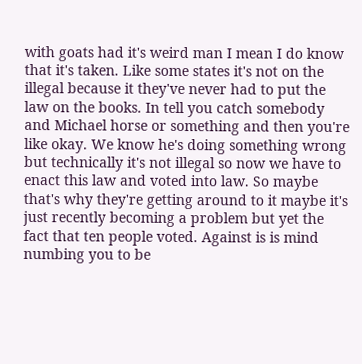with goats had it's weird man I mean I do know that it's taken. Like some states it's not on the illegal because it they've never had to put the law on the books. In tell you catch somebody and Michael horse or something and then you're like okay. We know he's doing something wrong but technically it's not illegal so now we have to enact this law and voted into law. So maybe that's why they're getting around to it maybe it's just recently becoming a problem but yet the fact that ten people voted. Against is is mind numbing you to be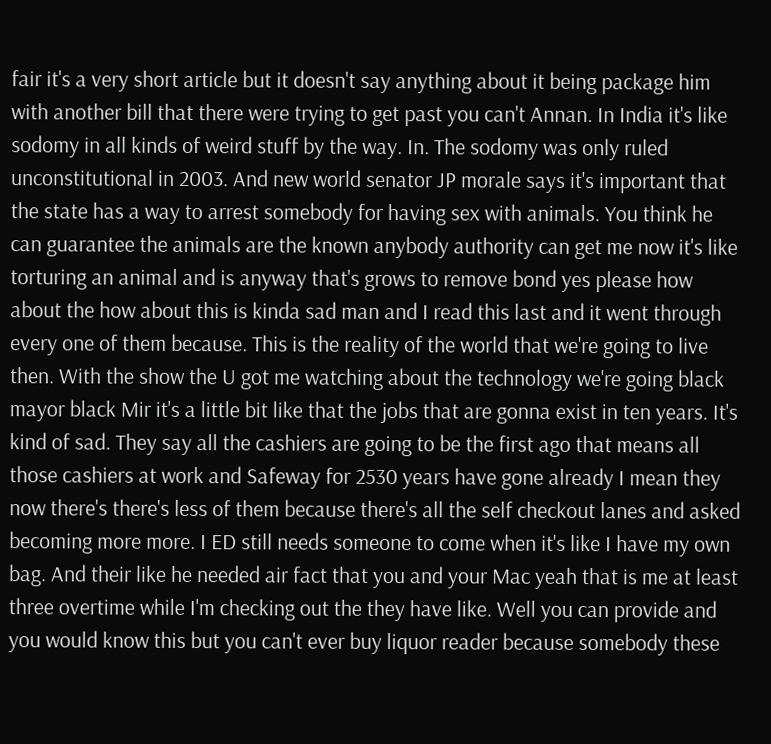fair it's a very short article but it doesn't say anything about it being package him with another bill that there were trying to get past you can't Annan. In India it's like sodomy in all kinds of weird stuff by the way. In. The sodomy was only ruled unconstitutional in 2003. And new world senator JP morale says it's important that the state has a way to arrest somebody for having sex with animals. You think he can guarantee the animals are the known anybody authority can get me now it's like torturing an animal and is anyway that's grows to remove bond yes please how about the how about this is kinda sad man and I read this last and it went through every one of them because. This is the reality of the world that we're going to live then. With the show the U got me watching about the technology we're going black mayor black Mir it's a little bit like that the jobs that are gonna exist in ten years. It's kind of sad. They say all the cashiers are going to be the first ago that means all those cashiers at work and Safeway for 2530 years have gone already I mean they now there's there's less of them because there's all the self checkout lanes and asked becoming more more. I ED still needs someone to come when it's like I have my own bag. And their like he needed air fact that you and your Mac yeah that is me at least three overtime while I'm checking out the they have like. Well you can provide and you would know this but you can't ever buy liquor reader because somebody these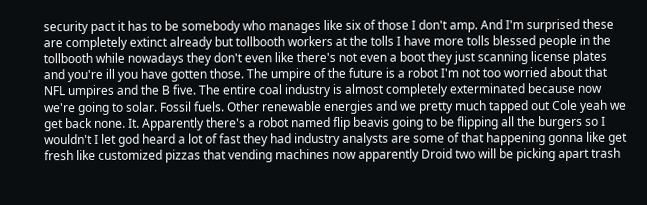security pact it has to be somebody who manages like six of those I don't amp. And I'm surprised these are completely extinct already but tollbooth workers at the tolls I have more tolls blessed people in the tollbooth while nowadays they don't even like there's not even a boot they just scanning license plates and you're ill you have gotten those. The umpire of the future is a robot I'm not too worried about that NFL umpires and the B five. The entire coal industry is almost completely exterminated because now we're going to solar. Fossil fuels. Other renewable energies and we pretty much tapped out Cole yeah we get back none. It. Apparently there's a robot named flip beavis going to be flipping all the burgers so I wouldn't I let god heard a lot of fast they had industry analysts are some of that happening gonna like get fresh like customized pizzas that vending machines now apparently Droid two will be picking apart trash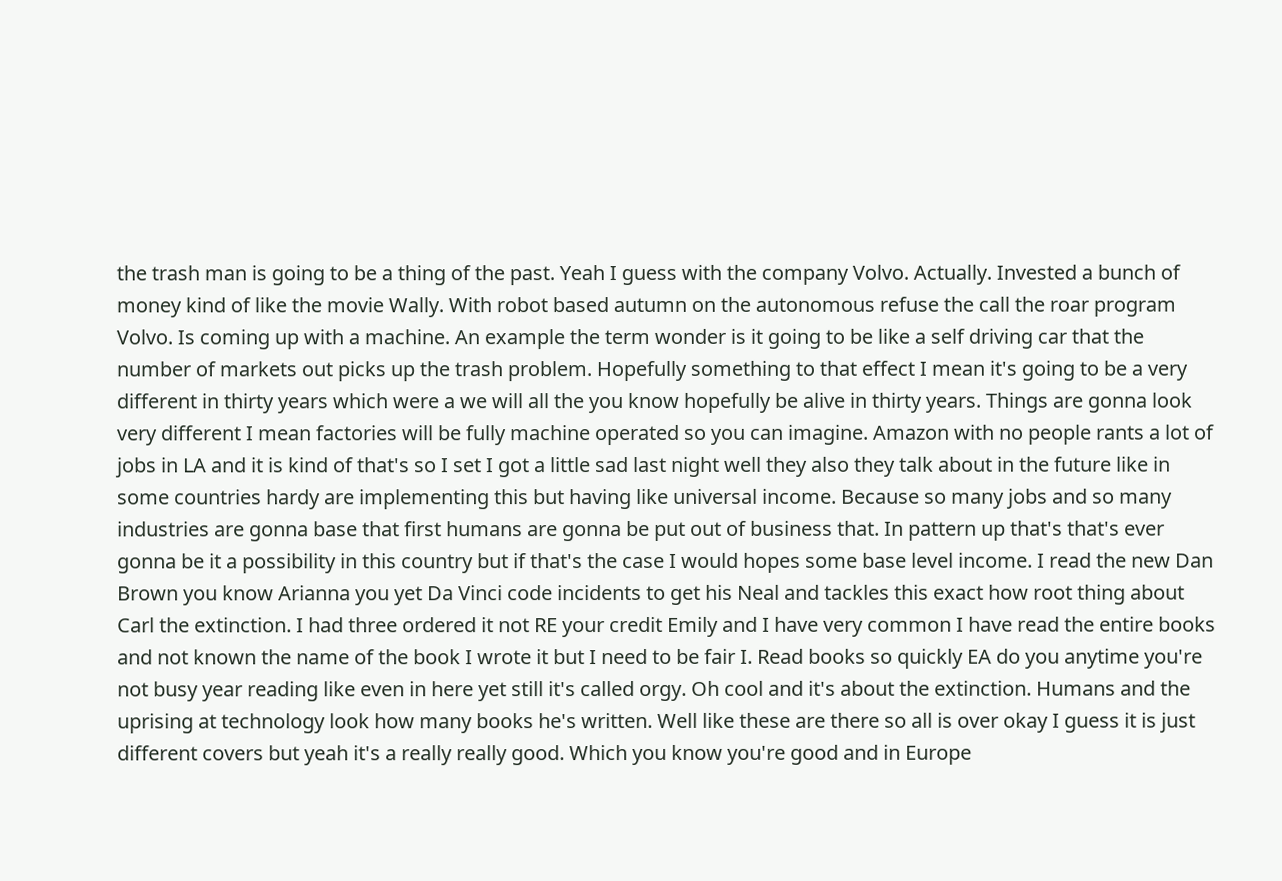the trash man is going to be a thing of the past. Yeah I guess with the company Volvo. Actually. Invested a bunch of money kind of like the movie Wally. With robot based autumn on the autonomous refuse the call the roar program Volvo. Is coming up with a machine. An example the term wonder is it going to be like a self driving car that the number of markets out picks up the trash problem. Hopefully something to that effect I mean it's going to be a very different in thirty years which were a we will all the you know hopefully be alive in thirty years. Things are gonna look very different I mean factories will be fully machine operated so you can imagine. Amazon with no people rants a lot of jobs in LA and it is kind of that's so I set I got a little sad last night well they also they talk about in the future like in some countries hardy are implementing this but having like universal income. Because so many jobs and so many industries are gonna base that first humans are gonna be put out of business that. In pattern up that's that's ever gonna be it a possibility in this country but if that's the case I would hopes some base level income. I read the new Dan Brown you know Arianna you yet Da Vinci code incidents to get his Neal and tackles this exact how root thing about Carl the extinction. I had three ordered it not RE your credit Emily and I have very common I have read the entire books and not known the name of the book I wrote it but I need to be fair I. Read books so quickly EA do you anytime you're not busy year reading like even in here yet still it's called orgy. Oh cool and it's about the extinction. Humans and the uprising at technology look how many books he's written. Well like these are there so all is over okay I guess it is just different covers but yeah it's a really really good. Which you know you're good and in Europe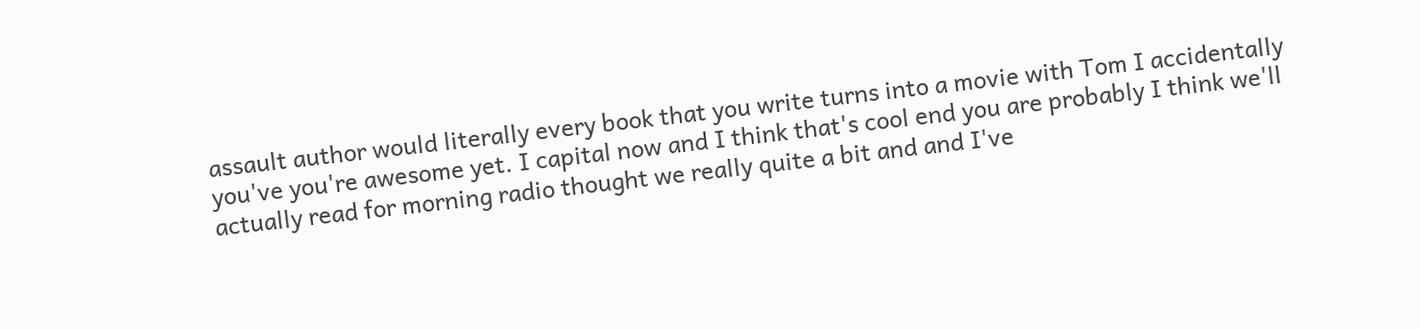assault author would literally every book that you write turns into a movie with Tom I accidentally you've you're awesome yet. I capital now and I think that's cool end you are probably I think we'll actually read for morning radio thought we really quite a bit and and I've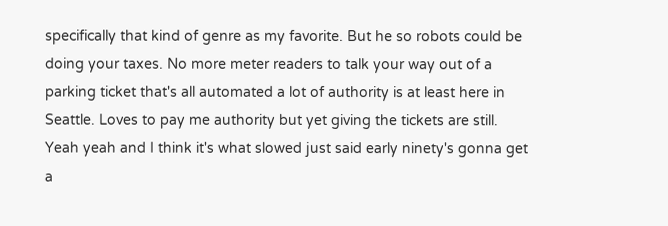specifically that kind of genre as my favorite. But he so robots could be doing your taxes. No more meter readers to talk your way out of a parking ticket that's all automated a lot of authority is at least here in Seattle. Loves to pay me authority but yet giving the tickets are still. Yeah yeah and I think it's what slowed just said early ninety's gonna get a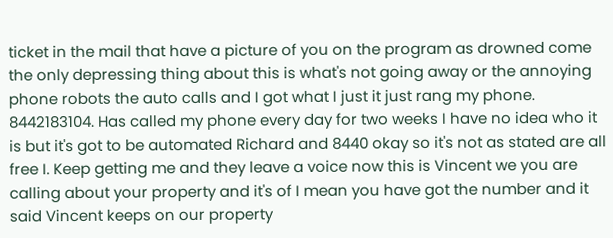ticket in the mail that have a picture of you on the program as drowned come the only depressing thing about this is what's not going away or the annoying phone robots the auto calls and I got what I just it just rang my phone. 8442183104. Has called my phone every day for two weeks I have no idea who it is but it's got to be automated Richard and 8440 okay so it's not as stated are all free I. Keep getting me and they leave a voice now this is Vincent we you are calling about your property and it's of I mean you have got the number and it said Vincent keeps on our property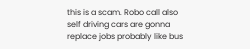this is a scam. Robo call also self driving cars are gonna replace jobs probably like bus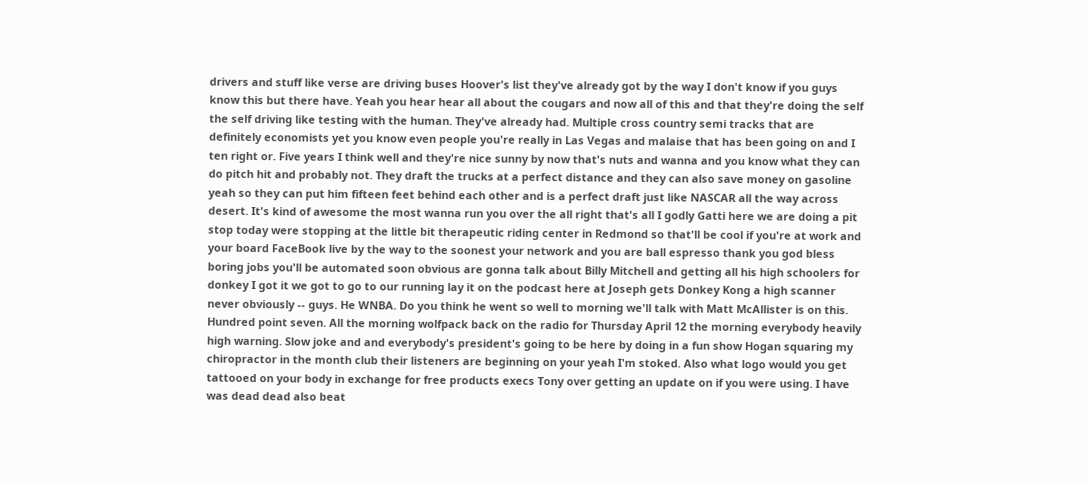drivers and stuff like verse are driving buses Hoover's list they've already got by the way I don't know if you guys know this but there have. Yeah you hear hear all about the cougars and now all of this and that they're doing the self the self driving like testing with the human. They've already had. Multiple cross country semi tracks that are definitely economists yet you know even people you're really in Las Vegas and malaise that has been going on and I ten right or. Five years I think well and they're nice sunny by now that's nuts and wanna and you know what they can do pitch hit and probably not. They draft the trucks at a perfect distance and they can also save money on gasoline yeah so they can put him fifteen feet behind each other and is a perfect draft just like NASCAR all the way across desert. It's kind of awesome the most wanna run you over the all right that's all I godly Gatti here we are doing a pit stop today were stopping at the little bit therapeutic riding center in Redmond so that'll be cool if you're at work and your board FaceBook live by the way to the soonest your network and you are ball espresso thank you god bless boring jobs you'll be automated soon obvious are gonna talk about Billy Mitchell and getting all his high schoolers for donkey I got it we got to go to our running lay it on the podcast here at Joseph gets Donkey Kong a high scanner never obviously -- guys. He WNBA. Do you think he went so well to morning we'll talk with Matt McAllister is on this. Hundred point seven. All the morning wolfpack back on the radio for Thursday April 12 the morning everybody heavily high warning. Slow joke and and everybody's president's going to be here by doing in a fun show Hogan squaring my chiropractor in the month club their listeners are beginning on your yeah I'm stoked. Also what logo would you get tattooed on your body in exchange for free products execs Tony over getting an update on if you were using. I have was dead dead also beat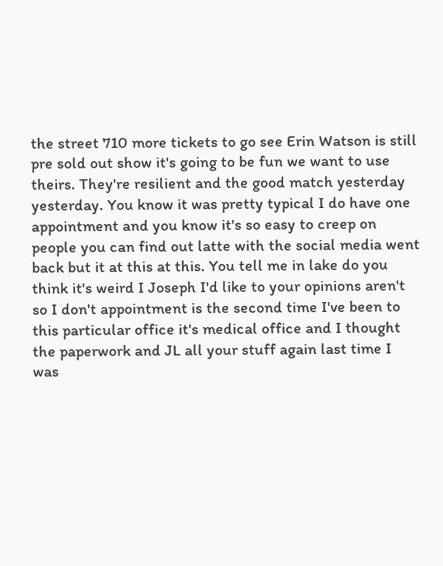the street 710 more tickets to go see Erin Watson is still pre sold out show it's going to be fun we want to use theirs. They're resilient and the good match yesterday yesterday. You know it was pretty typical I do have one appointment and you know it's so easy to creep on people you can find out latte with the social media went back but it at this at this. You tell me in lake do you think it's weird I Joseph I'd like to your opinions aren't so I don't appointment is the second time I've been to this particular office it's medical office and I thought the paperwork and JL all your stuff again last time I was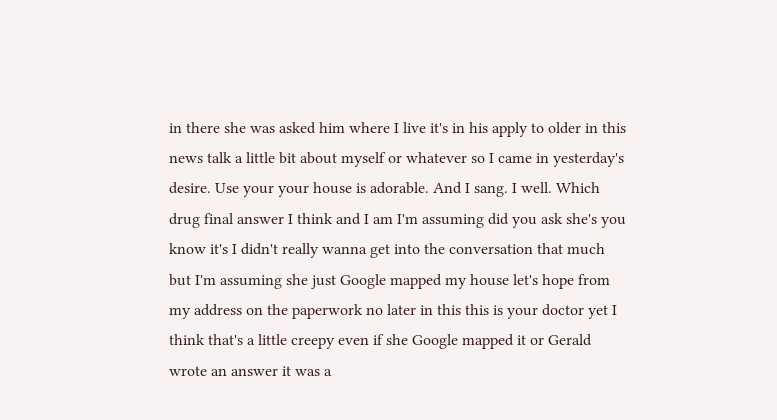in there she was asked him where I live it's in his apply to older in this news talk a little bit about myself or whatever so I came in yesterday's desire. Use your your house is adorable. And I sang. I well. Which drug final answer I think and I am I'm assuming did you ask she's you know it's I didn't really wanna get into the conversation that much but I'm assuming she just Google mapped my house let's hope from my address on the paperwork no later in this this is your doctor yet I think that's a little creepy even if she Google mapped it or Gerald wrote an answer it was a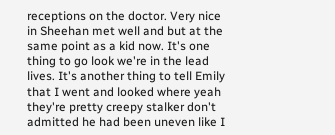receptions on the doctor. Very nice in Sheehan met well and but at the same point as a kid now. It's one thing to go look we're in the lead lives. It's another thing to tell Emily that I went and looked where yeah they're pretty creepy stalker don't admitted he had been uneven like I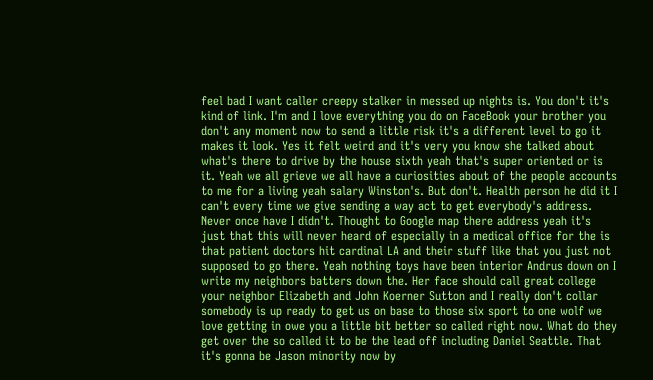feel bad I want caller creepy stalker in messed up nights is. You don't it's kind of link. I'm and I love everything you do on FaceBook your brother you don't any moment now to send a little risk it's a different level to go it makes it look. Yes it felt weird and it's very you know she talked about what's there to drive by the house sixth yeah that's super oriented or is it. Yeah we all grieve we all have a curiosities about of the people accounts to me for a living yeah salary Winston's. But don't. Health person he did it I can't every time we give sending a way act to get everybody's address. Never once have I didn't. Thought to Google map there address yeah it's just that this will never heard of especially in a medical office for the is that patient doctors hit cardinal LA and their stuff like that you just not supposed to go there. Yeah nothing toys have been interior Andrus down on I write my neighbors batters down the. Her face should call great college your neighbor Elizabeth and John Koerner Sutton and I really don't collar somebody is up ready to get us on base to those six sport to one wolf we love getting in owe you a little bit better so called right now. What do they get over the so called it to be the lead off including Daniel Seattle. That it's gonna be Jason minority now by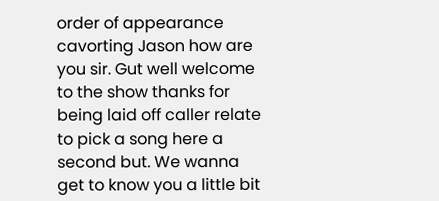order of appearance cavorting Jason how are you sir. Gut well welcome to the show thanks for being laid off caller relate to pick a song here a second but. We wanna get to know you a little bit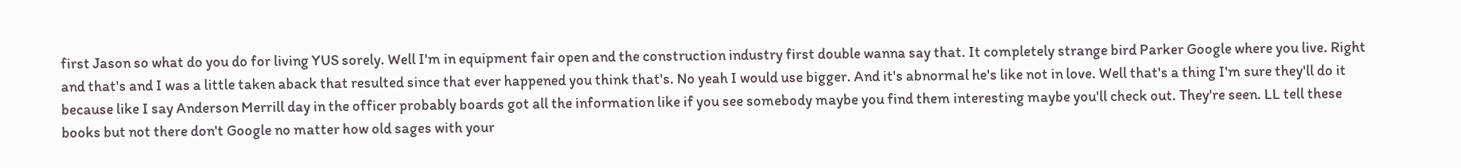first Jason so what do you do for living YUS sorely. Well I'm in equipment fair open and the construction industry first double wanna say that. It completely strange bird Parker Google where you live. Right and that's and I was a little taken aback that resulted since that ever happened you think that's. No yeah I would use bigger. And it's abnormal he's like not in love. Well that's a thing I'm sure they'll do it because like I say Anderson Merrill day in the officer probably boards got all the information like if you see somebody maybe you find them interesting maybe you'll check out. They're seen. LL tell these books but not there don't Google no matter how old sages with your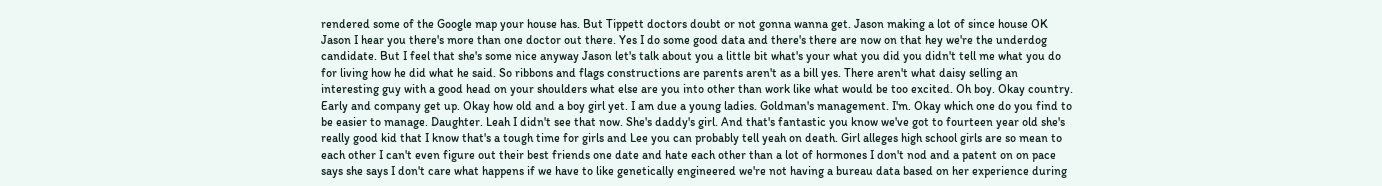rendered some of the Google map your house has. But Tippett doctors doubt or not gonna wanna get. Jason making a lot of since house OK Jason I hear you there's more than one doctor out there. Yes I do some good data and there's there are now on that hey we're the underdog candidate. But I feel that she's some nice anyway Jason let's talk about you a little bit what's your what you did you didn't tell me what you do for living how he did what he said. So ribbons and flags constructions are parents aren't as a bill yes. There aren't what daisy selling an interesting guy with a good head on your shoulders what else are you into other than work like what would be too excited. Oh boy. Okay country. Early and company get up. Okay how old and a boy girl yet. I am due a young ladies. Goldman's management. I'm. Okay which one do you find to be easier to manage. Daughter. Leah I didn't see that now. She's daddy's girl. And that's fantastic you know we've got to fourteen year old she's really good kid that I know that's a tough time for girls and Lee you can probably tell yeah on death. Girl alleges high school girls are so mean to each other I can't even figure out their best friends one date and hate each other than a lot of hormones I don't nod and a patent on on pace says she says I don't care what happens if we have to like genetically engineered we're not having a bureau data based on her experience during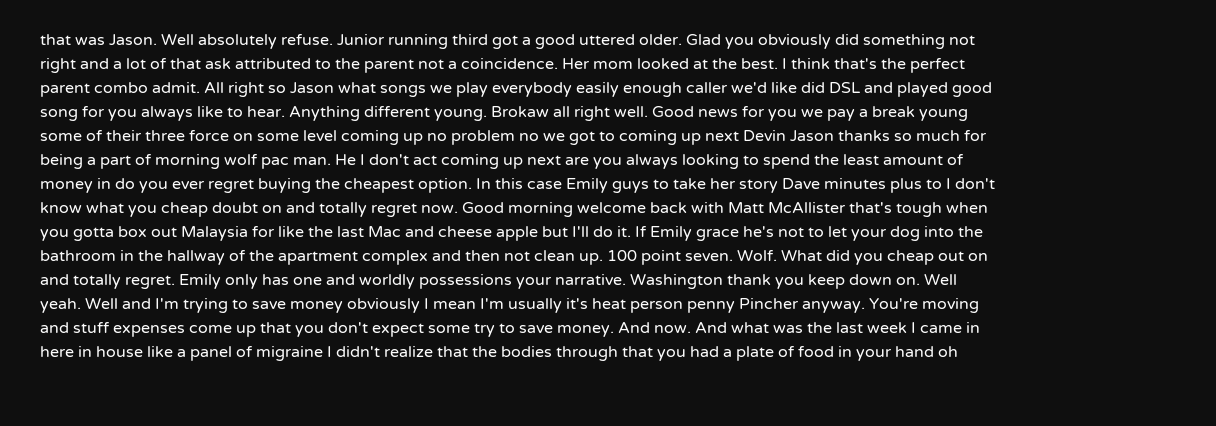that was Jason. Well absolutely refuse. Junior running third got a good uttered older. Glad you obviously did something not right and a lot of that ask attributed to the parent not a coincidence. Her mom looked at the best. I think that's the perfect parent combo admit. All right so Jason what songs we play everybody easily enough caller we'd like did DSL and played good song for you always like to hear. Anything different young. Brokaw all right well. Good news for you we pay a break young some of their three force on some level coming up no problem no we got to coming up next Devin Jason thanks so much for being a part of morning wolf pac man. He I don't act coming up next are you always looking to spend the least amount of money in do you ever regret buying the cheapest option. In this case Emily guys to take her story Dave minutes plus to I don't know what you cheap doubt on and totally regret now. Good morning welcome back with Matt McAllister that's tough when you gotta box out Malaysia for like the last Mac and cheese apple but I'll do it. If Emily grace he's not to let your dog into the bathroom in the hallway of the apartment complex and then not clean up. 100 point seven. Wolf. What did you cheap out on and totally regret. Emily only has one and worldly possessions your narrative. Washington thank you keep down on. Well yeah. Well and I'm trying to save money obviously I mean I'm usually it's heat person penny Pincher anyway. You're moving and stuff expenses come up that you don't expect some try to save money. And now. And what was the last week I came in here in house like a panel of migraine I didn't realize that the bodies through that you had a plate of food in your hand oh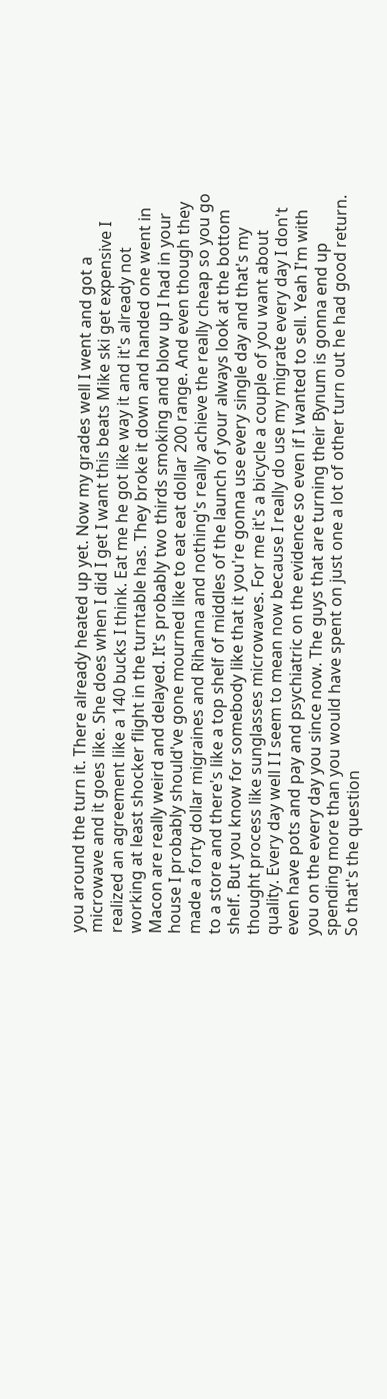you around the turn it. There already heated up yet. Now my grades well I went and got a microwave and it goes like. She does when I did I get I want this beats Mike ski get expensive I realized an agreement like a 140 bucks I think. Eat me he got like way it and it's already not working at least shocker flight in the turntable has. They broke it down and handed one went in Macon are really weird and delayed. It's probably two thirds smoking and blow up I had in your house I probably should've gone mourned like to eat eat dollar 200 range. And even though they made a forty dollar migraines and Rihanna and nothing's really achieve the really cheap so you go to a store and there's like a top shelf of middles of the launch of your always look at the bottom shelf. But you know for somebody like that it you're gonna use every single day and that's my thought process like sunglasses microwaves. For me it's a bicycle a couple of you want about quality. Every day well I I seem to mean now because I really do use my migrate every day I don't even have pots and pay and psychiatric on the evidence so even if I wanted to sell. Yeah I'm with you on the every day you since now. The guys that are turning their Bynum is gonna end up spending more than you would have spent on just one a lot of other turn out he had good return. So that's the question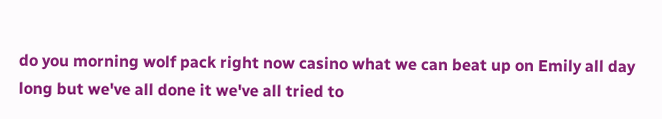do you morning wolf pack right now casino what we can beat up on Emily all day long but we've all done it we've all tried to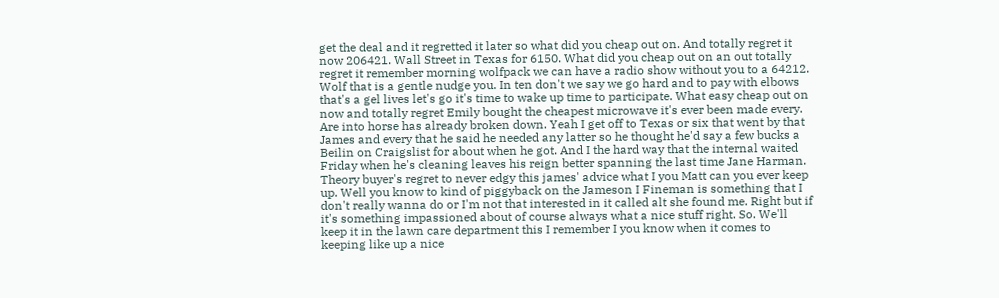get the deal and it regretted it later so what did you cheap out on. And totally regret it now 206421. Wall Street in Texas for 6150. What did you cheap out on an out totally regret it remember morning wolfpack we can have a radio show without you to a 64212. Wolf that is a gentle nudge you. In ten don't we say we go hard and to pay with elbows that's a gel lives let's go it's time to wake up time to participate. What easy cheap out on now and totally regret Emily bought the cheapest microwave it's ever been made every. Are into horse has already broken down. Yeah I get off to Texas or six that went by that James and every that he said he needed any latter so he thought he'd say a few bucks a Beilin on Craigslist for about when he got. And I the hard way that the internal waited Friday when he's cleaning leaves his reign better spanning the last time Jane Harman. Theory buyer's regret to never edgy this james' advice what I you Matt can you ever keep up. Well you know to kind of piggyback on the Jameson I Fineman is something that I don't really wanna do or I'm not that interested in it called alt she found me. Right but if it's something impassioned about of course always what a nice stuff right. So. We'll keep it in the lawn care department this I remember I you know when it comes to keeping like up a nice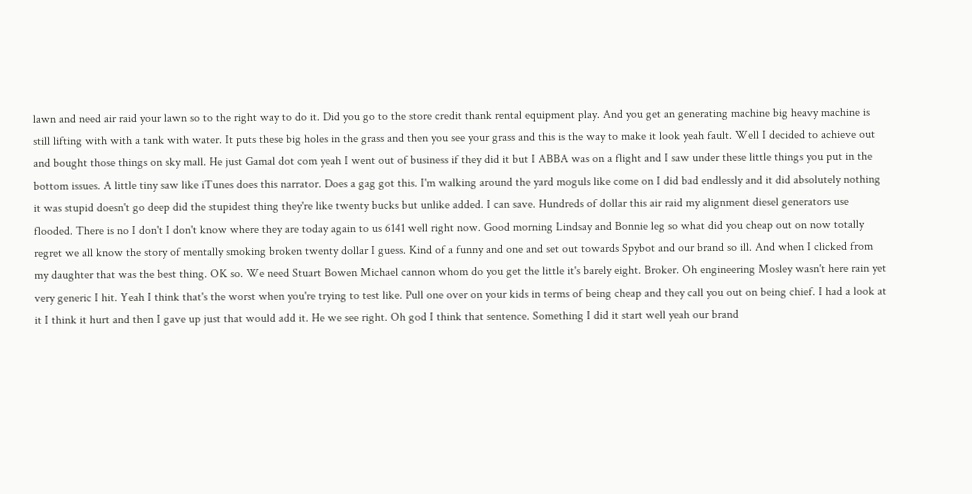lawn and need air raid your lawn so to the right way to do it. Did you go to the store credit thank rental equipment play. And you get an generating machine big heavy machine is still lifting with with a tank with water. It puts these big holes in the grass and then you see your grass and this is the way to make it look yeah fault. Well I decided to achieve out and bought those things on sky mall. He just Gamal dot com yeah I went out of business if they did it but I ABBA was on a flight and I saw under these little things you put in the bottom issues. A little tiny saw like iTunes does this narrator. Does a gag got this. I'm walking around the yard moguls like come on I did bad endlessly and it did absolutely nothing it was stupid doesn't go deep did the stupidest thing they're like twenty bucks but unlike added. I can save. Hundreds of dollar this air raid my alignment diesel generators use flooded. There is no I don't I don't know where they are today again to us 6141 well right now. Good morning Lindsay and Bonnie leg so what did you cheap out on now totally regret we all know the story of mentally smoking broken twenty dollar I guess. Kind of a funny and one and set out towards Spybot and our brand so ill. And when I clicked from my daughter that was the best thing. OK so. We need Stuart Bowen Michael cannon whom do you get the little it's barely eight. Broker. Oh engineering Mosley wasn't here rain yet very generic I hit. Yeah I think that's the worst when you're trying to test like. Pull one over on your kids in terms of being cheap and they call you out on being chief. I had a look at it I think it hurt and then I gave up just that would add it. He we see right. Oh god I think that sentence. Something I did it start well yeah our brand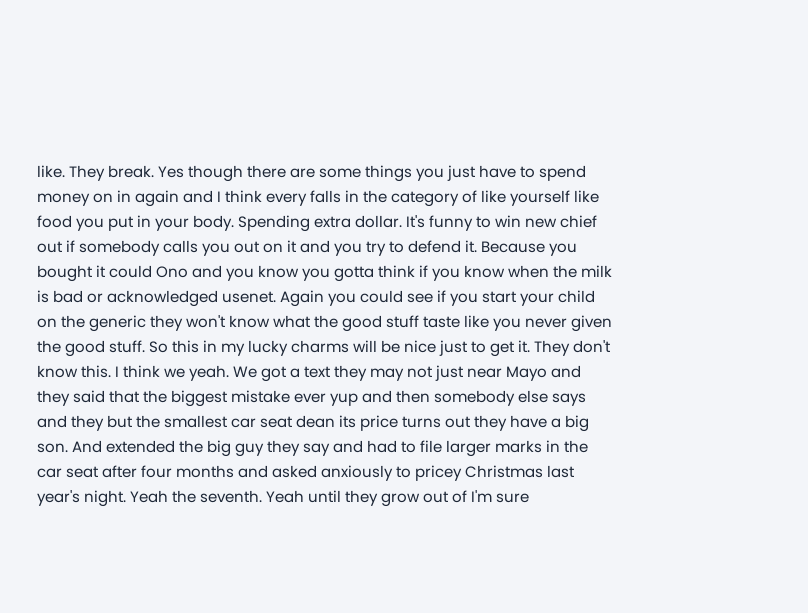like. They break. Yes though there are some things you just have to spend money on in again and I think every falls in the category of like yourself like food you put in your body. Spending extra dollar. It's funny to win new chief out if somebody calls you out on it and you try to defend it. Because you bought it could Ono and you know you gotta think if you know when the milk is bad or acknowledged usenet. Again you could see if you start your child on the generic they won't know what the good stuff taste like you never given the good stuff. So this in my lucky charms will be nice just to get it. They don't know this. I think we yeah. We got a text they may not just near Mayo and they said that the biggest mistake ever yup and then somebody else says and they but the smallest car seat dean its price turns out they have a big son. And extended the big guy they say and had to file larger marks in the car seat after four months and asked anxiously to pricey Christmas last year's night. Yeah the seventh. Yeah until they grow out of I'm sure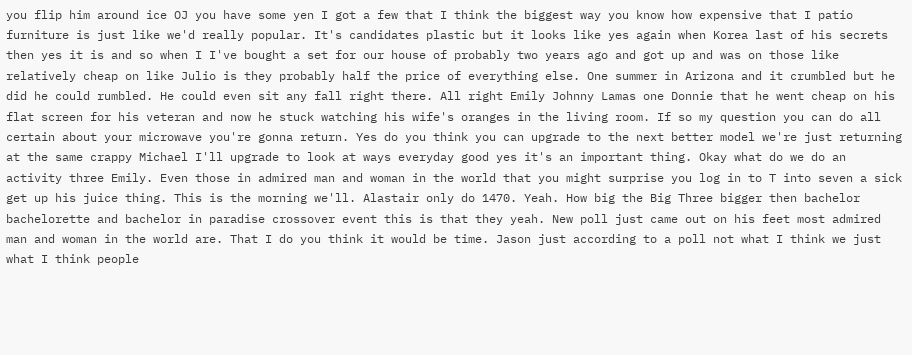you flip him around ice OJ you have some yen I got a few that I think the biggest way you know how expensive that I patio furniture is just like we'd really popular. It's candidates plastic but it looks like yes again when Korea last of his secrets then yes it is and so when I I've bought a set for our house of probably two years ago and got up and was on those like relatively cheap on like Julio is they probably half the price of everything else. One summer in Arizona and it crumbled but he did he could rumbled. He could even sit any fall right there. All right Emily Johnny Lamas one Donnie that he went cheap on his flat screen for his veteran and now he stuck watching his wife's oranges in the living room. If so my question you can do all certain about your microwave you're gonna return. Yes do you think you can upgrade to the next better model we're just returning at the same crappy Michael I'll upgrade to look at ways everyday good yes it's an important thing. Okay what do we do an activity three Emily. Even those in admired man and woman in the world that you might surprise you log in to T into seven a sick get up his juice thing. This is the morning we'll. Alastair only do 1470. Yeah. How big the Big Three bigger then bachelor bachelorette and bachelor in paradise crossover event this is that they yeah. New poll just came out on his feet most admired man and woman in the world are. That I do you think it would be time. Jason just according to a poll not what I think we just what I think people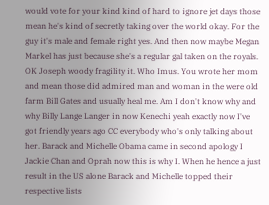would vote for your kind kind of hard to ignore jet days those mean he's kind of secretly taking over the world okay. For the guy it's male and female right yes. And then now maybe Megan Markel has just because she's a regular gal taken on the royals. OK Joseph woody fragility it. Who Imus. You wrote her mom and mean those did admired man and woman in the were old farm Bill Gates and usually heal me. Am I don't know why and why Billy Lange Langer in now Kenechi yeah exactly now I've got friendly years ago CC everybody who's only talking about her. Barack and Michelle Obama came in second apology I Jackie Chan and Oprah now this is why I. When he hence a just result in the US alone Barack and Michelle topped their respective lists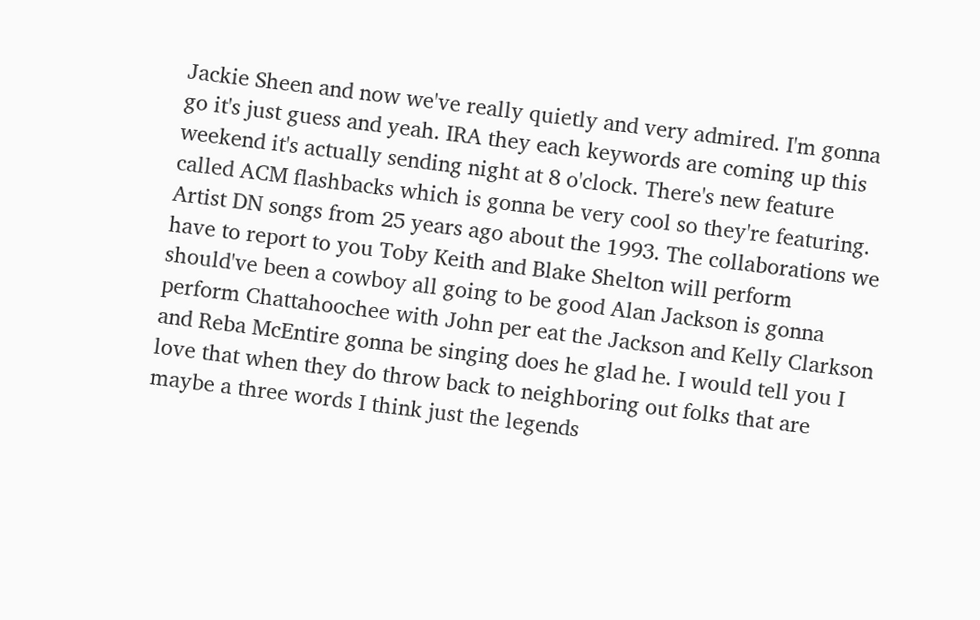Jackie Sheen and now we've really quietly and very admired. I'm gonna go it's just guess and yeah. IRA they each keywords are coming up this weekend it's actually sending night at 8 o'clock. There's new feature called ACM flashbacks which is gonna be very cool so they're featuring. Artist DN songs from 25 years ago about the 1993. The collaborations we have to report to you Toby Keith and Blake Shelton will perform should've been a cowboy all going to be good Alan Jackson is gonna perform Chattahoochee with John per eat the Jackson and Kelly Clarkson and Reba McEntire gonna be singing does he glad he. I would tell you I love that when they do throw back to neighboring out folks that are maybe a three words I think just the legends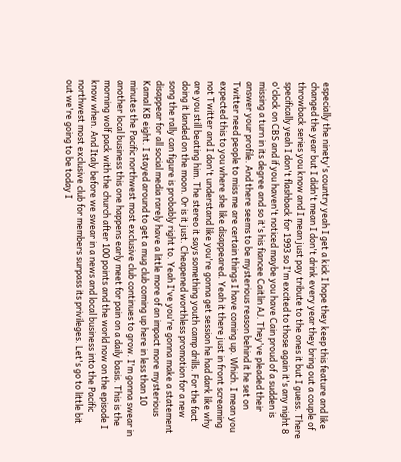especially the ninety's country yeah I get a kick I hope they keep this feature and like changed the year but I didn't mean I don't drink every year they bring out a couple of throwback series you know and I mean just pay tribute to the ones it but I guess. There specifically yeah I don't flashback for 1993 so I'm excited to those again it's any night 8 o'clock on CBS and if you haven't noticed maybe you have Cain proud of a sudden is missing a turn in its degree and so it's his fiancee Caitlin AJ. They've pleaded their answer your profile. And there seems to be mysterious reason behind it he set on Twitter need people to miss me are certain things I have coming up. Which. I mean you expected this to you where she like disappeared. Yeah it there just in front screaming not Twitter and I don't understand like you're gonna get session he had dark like why are you still beating him. The stereo it says something youth camp drills. For the fact doing it landed on the moon. Or is it just. Cheapened worthless promotion for a new song the rally can figure is probably right to. Yeah I've you're gonna make a statement disappear for all social media rarely have a little more of an impact more mysterious Kamal KB eight. I stayed around to get a mug club coming up here in less than 10 minutes the Pacific northwest most exclusive club continues to grow. I'm gonna swear in another local business this one happens early meet for pain on a daily basis. This is the morning wolf pack with the church after 100 points and the world now on the episode I know when. And Italy before we swear in a news and local business into the Pacific northwest most exclusive club for members surpass its privileges. Let's go to little bit out we're going to be today I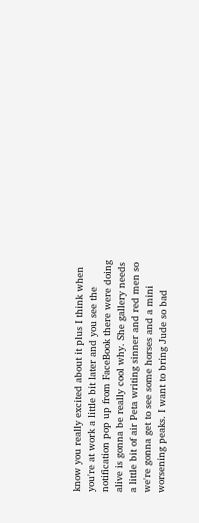know you really excited about it plus I think when you're at work a little bit later and you see the notification pop up from FaceBook there were doing alive is gonna be really cool why. She gallery needs a little bit of air Peta writing sinner and red men so we're gonna get to see some horses and a mini worsening peaks. I want to bring Jude so bad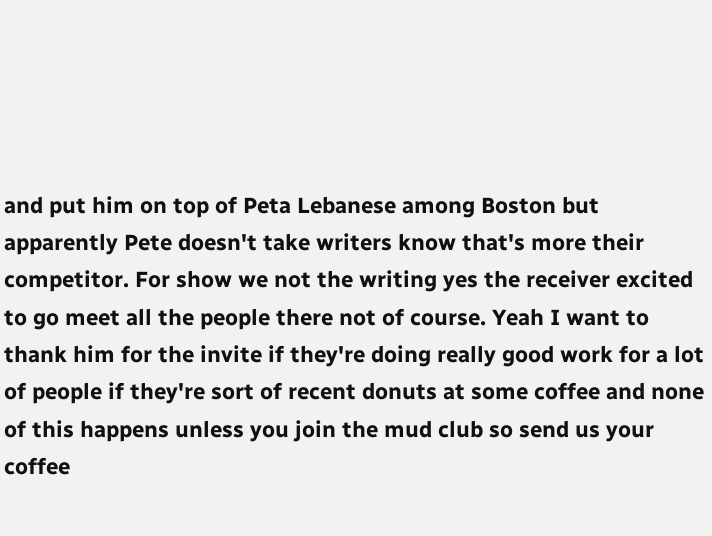and put him on top of Peta Lebanese among Boston but apparently Pete doesn't take writers know that's more their competitor. For show we not the writing yes the receiver excited to go meet all the people there not of course. Yeah I want to thank him for the invite if they're doing really good work for a lot of people if they're sort of recent donuts at some coffee and none of this happens unless you join the mud club so send us your coffee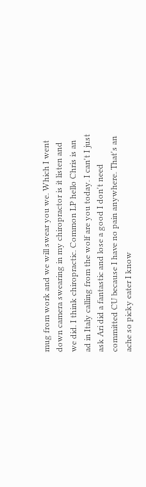mug from work and we will swear you we. Which I went down camera swearing in my chiropractor is it listen and we did. I think chiropractic. Common LP hello Chris is an ad in Italy calling from the wolf are you today. I can't I just ask Ari did a fantastic and lose a good I don't need committed CU because I have no pain anywhere. That's an ache so picky eater I know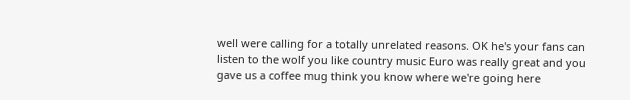well were calling for a totally unrelated reasons. OK he's your fans can listen to the wolf you like country music Euro was really great and you gave us a coffee mug think you know where we're going here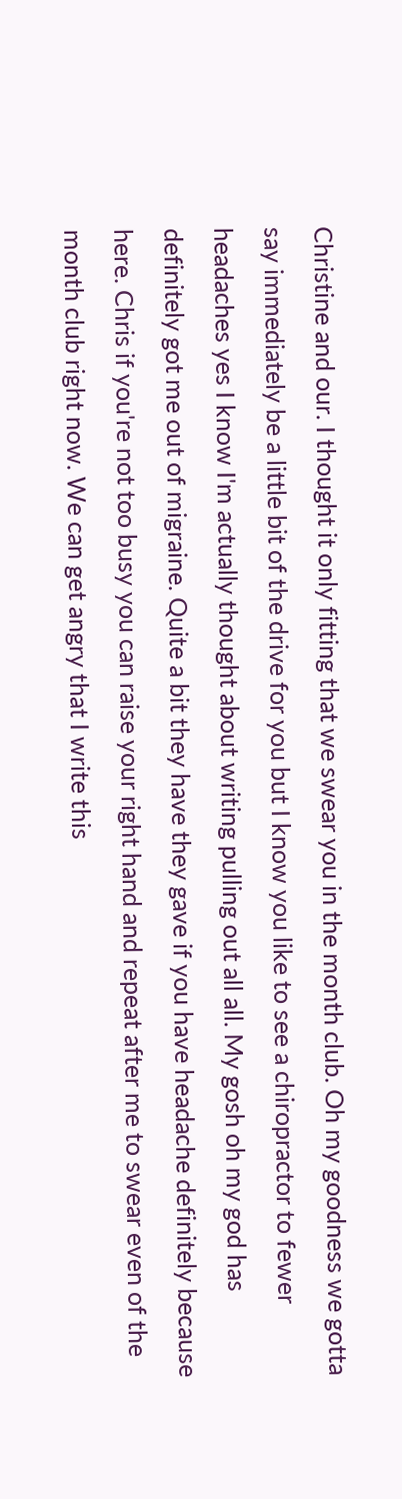Christine and our. I thought it only fitting that we swear you in the month club. Oh my goodness we gotta say immediately be a little bit of the drive for you but I know you like to see a chiropractor to fewer headaches yes I know I'm actually thought about writing pulling out all all. My gosh oh my god has definitely got me out of migraine. Quite a bit they have they gave if you have headache definitely because here. Chris if you're not too busy you can raise your right hand and repeat after me to swear even of the month club right now. We can get angry that I write this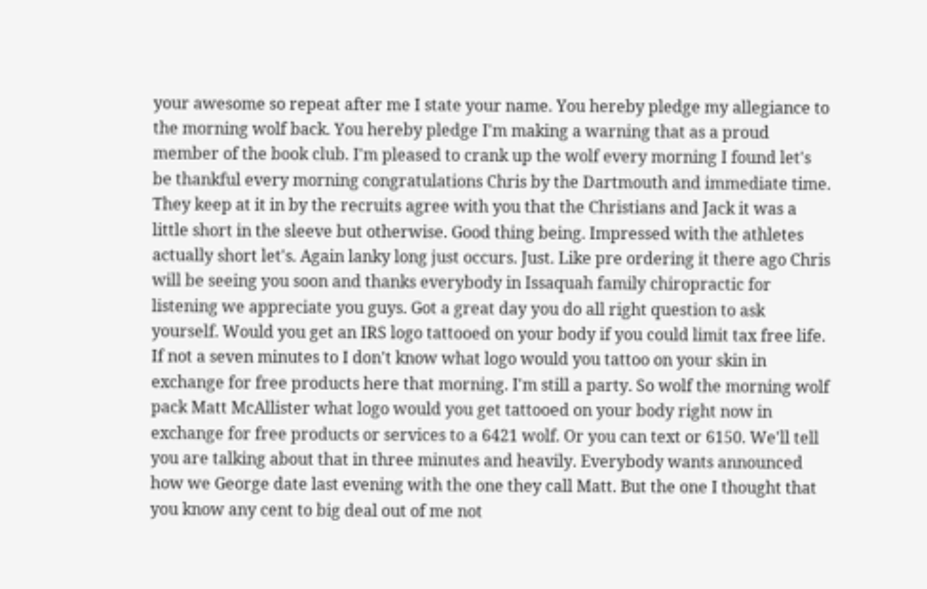your awesome so repeat after me I state your name. You hereby pledge my allegiance to the morning wolf back. You hereby pledge I'm making a warning that as a proud member of the book club. I'm pleased to crank up the wolf every morning I found let's be thankful every morning congratulations Chris by the Dartmouth and immediate time. They keep at it in by the recruits agree with you that the Christians and Jack it was a little short in the sleeve but otherwise. Good thing being. Impressed with the athletes actually short let's. Again lanky long just occurs. Just. Like pre ordering it there ago Chris will be seeing you soon and thanks everybody in Issaquah family chiropractic for listening we appreciate you guys. Got a great day you do all right question to ask yourself. Would you get an IRS logo tattooed on your body if you could limit tax free life. If not a seven minutes to I don't know what logo would you tattoo on your skin in exchange for free products here that morning. I'm still a party. So wolf the morning wolf pack Matt McAllister what logo would you get tattooed on your body right now in exchange for free products or services to a 6421 wolf. Or you can text or 6150. We'll tell you are talking about that in three minutes and heavily. Everybody wants announced how we George date last evening with the one they call Matt. But the one I thought that you know any cent to big deal out of me not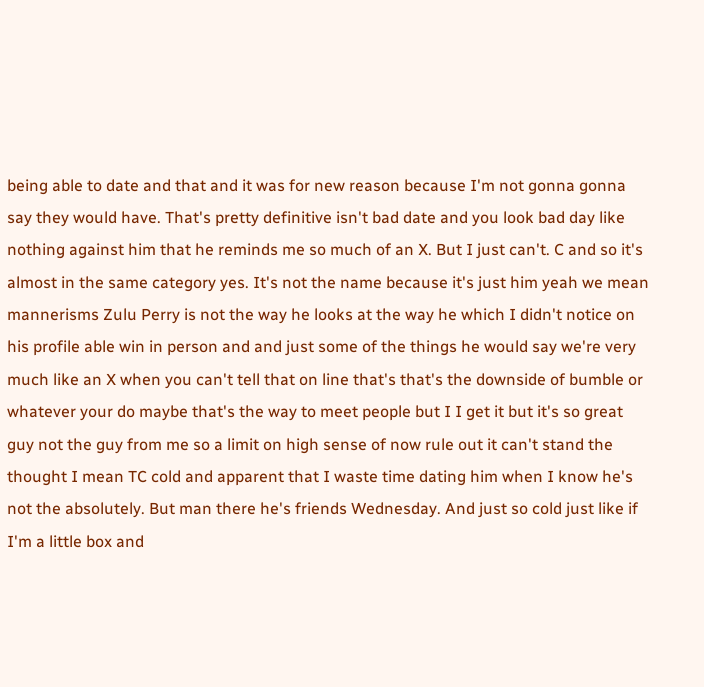being able to date and that and it was for new reason because I'm not gonna gonna say they would have. That's pretty definitive isn't bad date and you look bad day like nothing against him that he reminds me so much of an X. But I just can't. C and so it's almost in the same category yes. It's not the name because it's just him yeah we mean mannerisms Zulu Perry is not the way he looks at the way he which I didn't notice on his profile able win in person and and just some of the things he would say we're very much like an X when you can't tell that on line that's that's the downside of bumble or whatever your do maybe that's the way to meet people but I I get it but it's so great guy not the guy from me so a limit on high sense of now rule out it can't stand the thought I mean TC cold and apparent that I waste time dating him when I know he's not the absolutely. But man there he's friends Wednesday. And just so cold just like if I'm a little box and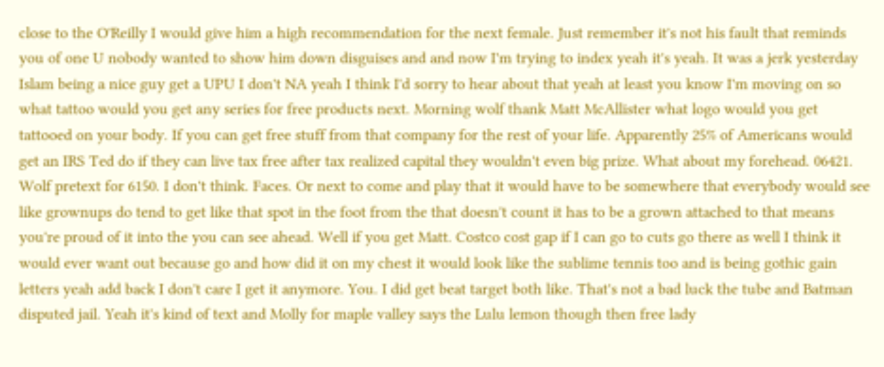close to the O'Reilly I would give him a high recommendation for the next female. Just remember it's not his fault that reminds you of one U nobody wanted to show him down disguises and and now I'm trying to index yeah it's yeah. It was a jerk yesterday Islam being a nice guy get a UPU I don't NA yeah I think I'd sorry to hear about that yeah at least you know I'm moving on so what tattoo would you get any series for free products next. Morning wolf thank Matt McAllister what logo would you get tattooed on your body. If you can get free stuff from that company for the rest of your life. Apparently 25% of Americans would get an IRS Ted do if they can live tax free after tax realized capital they wouldn't even big prize. What about my forehead. 06421. Wolf pretext for 6150. I don't think. Faces. Or next to come and play that it would have to be somewhere that everybody would see like grownups do tend to get like that spot in the foot from the that doesn't count it has to be a grown attached to that means you're proud of it into the you can see ahead. Well if you get Matt. Costco cost gap if I can go to cuts go there as well I think it would ever want out because go and how did it on my chest it would look like the sublime tennis too and is being gothic gain letters yeah add back I don't care I get it anymore. You. I did get beat target both like. That's not a bad luck the tube and Batman disputed jail. Yeah it's kind of text and Molly for maple valley says the Lulu lemon though then free lady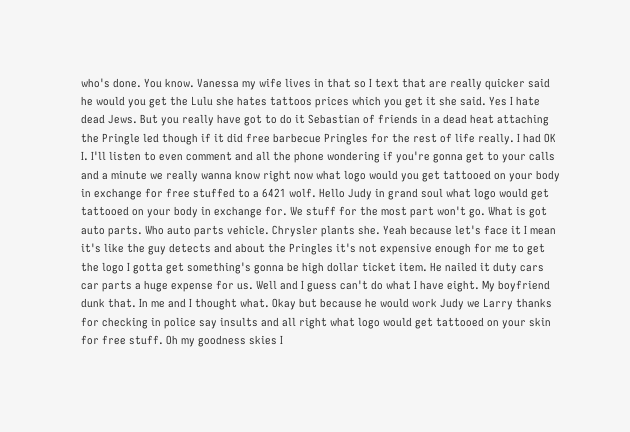who's done. You know. Vanessa my wife lives in that so I text that are really quicker said he would you get the Lulu she hates tattoos prices which you get it she said. Yes I hate dead Jews. But you really have got to do it Sebastian of friends in a dead heat attaching the Pringle led though if it did free barbecue Pringles for the rest of life really. I had OK I. I'll listen to even comment and all the phone wondering if you're gonna get to your calls and a minute we really wanna know right now what logo would you get tattooed on your body in exchange for free stuffed to a 6421 wolf. Hello Judy in grand soul what logo would get tattooed on your body in exchange for. We stuff for the most part won't go. What is got auto parts. Who auto parts vehicle. Chrysler plants she. Yeah because let's face it I mean it's like the guy detects and about the Pringles it's not expensive enough for me to get the logo I gotta get something's gonna be high dollar ticket item. He nailed it duty cars car parts a huge expense for us. Well and I guess can't do what I have eight. My boyfriend dunk that. In me and I thought what. Okay but because he would work Judy we Larry thanks for checking in police say insults and all right what logo would get tattooed on your skin for free stuff. Oh my goodness skies I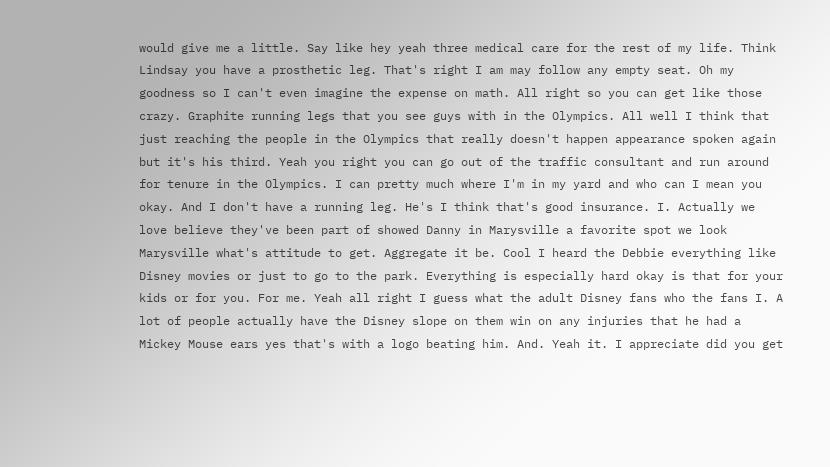would give me a little. Say like hey yeah three medical care for the rest of my life. Think Lindsay you have a prosthetic leg. That's right I am may follow any empty seat. Oh my goodness so I can't even imagine the expense on math. All right so you can get like those crazy. Graphite running legs that you see guys with in the Olympics. All well I think that just reaching the people in the Olympics that really doesn't happen appearance spoken again but it's his third. Yeah you right you can go out of the traffic consultant and run around for tenure in the Olympics. I can pretty much where I'm in my yard and who can I mean you okay. And I don't have a running leg. He's I think that's good insurance. I. Actually we love believe they've been part of showed Danny in Marysville a favorite spot we look Marysville what's attitude to get. Aggregate it be. Cool I heard the Debbie everything like Disney movies or just to go to the park. Everything is especially hard okay is that for your kids or for you. For me. Yeah all right I guess what the adult Disney fans who the fans I. A lot of people actually have the Disney slope on them win on any injuries that he had a Mickey Mouse ears yes that's with a logo beating him. And. Yeah it. I appreciate did you get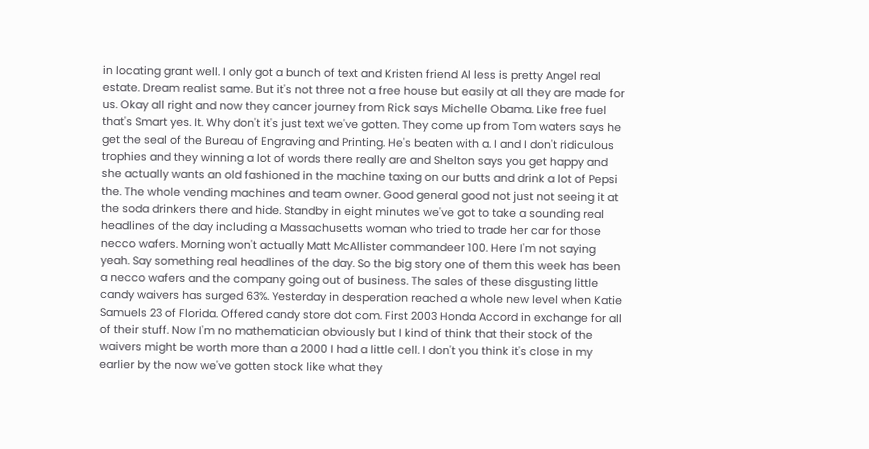in locating grant well. I only got a bunch of text and Kristen friend Al less is pretty Angel real estate. Dream realist same. But it's not three not a free house but easily at all they are made for us. Okay all right and now they cancer journey from Rick says Michelle Obama. Like free fuel that's Smart yes. It. Why don't it's just text we've gotten. They come up from Tom waters says he get the seal of the Bureau of Engraving and Printing. He's beaten with a. I and I don't ridiculous trophies and they winning a lot of words there really are and Shelton says you get happy and she actually wants an old fashioned in the machine taxing on our butts and drink a lot of Pepsi the. The whole vending machines and team owner. Good general good not just not seeing it at the soda drinkers there and hide. Standby in eight minutes we've got to take a sounding real headlines of the day including a Massachusetts woman who tried to trade her car for those necco wafers. Morning won't actually Matt McAllister commandeer 100. Here I'm not saying yeah. Say something real headlines of the day. So the big story one of them this week has been a necco wafers and the company going out of business. The sales of these disgusting little candy waivers has surged 63%. Yesterday in desperation reached a whole new level when Katie Samuels 23 of Florida. Offered candy store dot com. First 2003 Honda Accord in exchange for all of their stuff. Now I'm no mathematician obviously but I kind of think that their stock of the waivers might be worth more than a 2000 I had a little cell. I don't you think it's close in my earlier by the now we've gotten stock like what they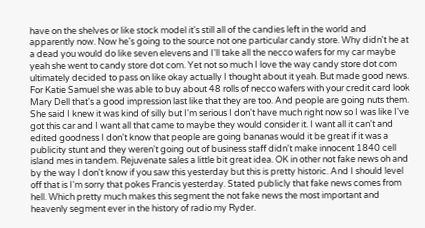have on the shelves or like stock model it's still all of the candies left in the world and apparently now. Now he's going to the source not one particular candy store. Why didn't he at a dead you would do like seven elevens and I'll take all the necco wafers for my car maybe yeah she went to candy store dot com. Yet not so much I love the way candy store dot com ultimately decided to pass on like okay actually I thought about it yeah. But made good news. For Katie Samuel she was able to buy about 48 rolls of necco wafers with your credit card look Mary Dell that's a good impression last like that they are too. And people are going nuts them. She said I knew it was kind of silly but I'm serious I don't have much right now so I was like I've got this car and I want all that came to maybe they would consider it. I want all it can't and edited goodness I don't know that people are going bananas would it be great if it was a publicity stunt and they weren't going out of business staff didn't make innocent 1840 cell island mes in tandem. Rejuvenate sales a little bit great idea. OK in other not fake news oh and by the way I don't know if you saw this yesterday but this is pretty historic. And I should level off that is I'm sorry that pokes Francis yesterday. Stated publicly that fake news comes from hell. Which pretty much makes this segment the not fake news the most important and heavenly segment ever in the history of radio my Ryder.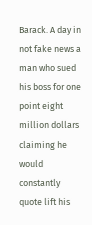Barack. A day in not fake news a man who sued his boss for one point eight million dollars claiming he would constantly quote lift his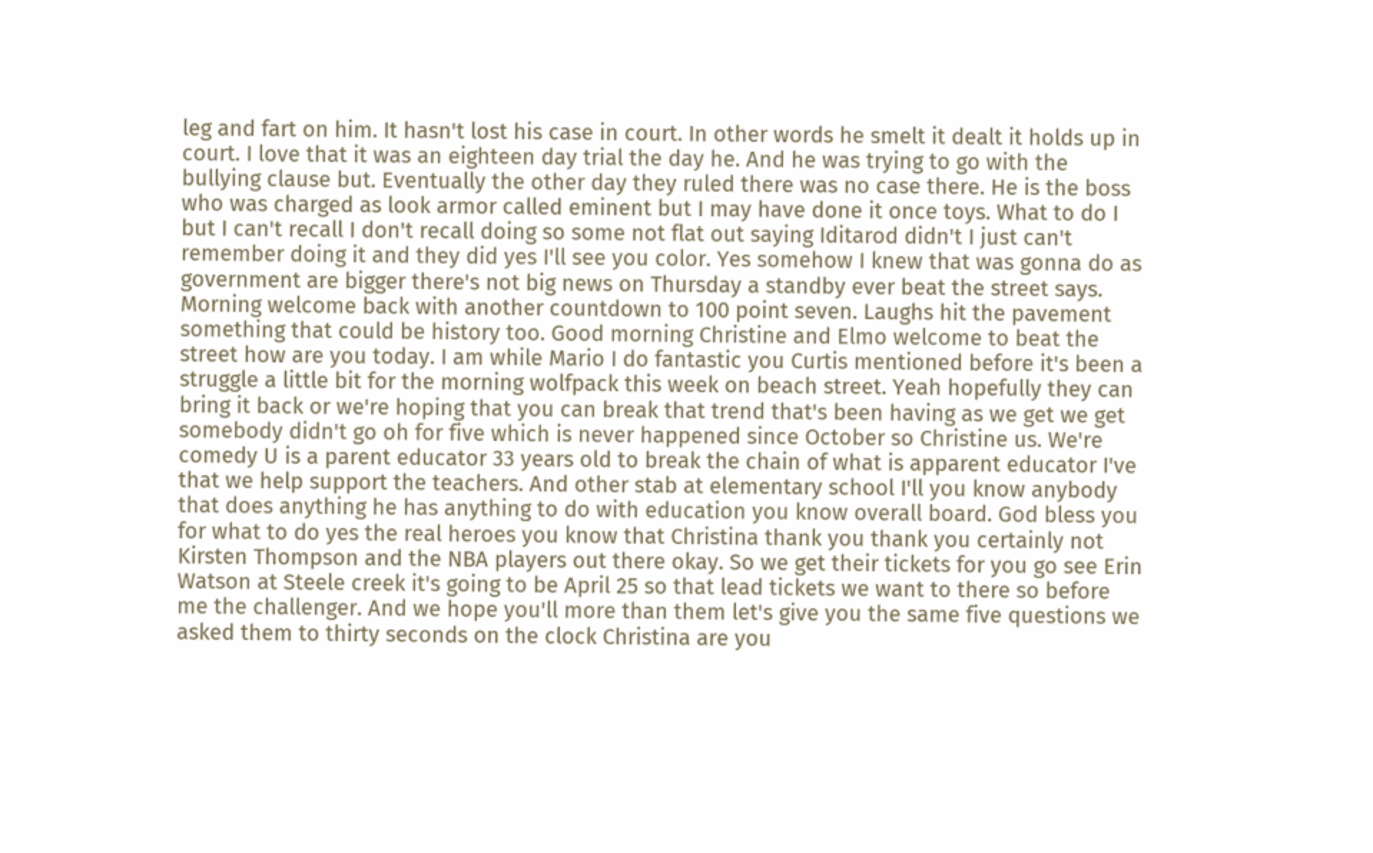leg and fart on him. It hasn't lost his case in court. In other words he smelt it dealt it holds up in court. I love that it was an eighteen day trial the day he. And he was trying to go with the bullying clause but. Eventually the other day they ruled there was no case there. He is the boss who was charged as look armor called eminent but I may have done it once toys. What to do I but I can't recall I don't recall doing so some not flat out saying Iditarod didn't I just can't remember doing it and they did yes I'll see you color. Yes somehow I knew that was gonna do as government are bigger there's not big news on Thursday a standby ever beat the street says. Morning welcome back with another countdown to 100 point seven. Laughs hit the pavement something that could be history too. Good morning Christine and Elmo welcome to beat the street how are you today. I am while Mario I do fantastic you Curtis mentioned before it's been a struggle a little bit for the morning wolfpack this week on beach street. Yeah hopefully they can bring it back or we're hoping that you can break that trend that's been having as we get we get somebody didn't go oh for five which is never happened since October so Christine us. We're comedy U is a parent educator 33 years old to break the chain of what is apparent educator I've that we help support the teachers. And other stab at elementary school I'll you know anybody that does anything he has anything to do with education you know overall board. God bless you for what to do yes the real heroes you know that Christina thank you thank you certainly not Kirsten Thompson and the NBA players out there okay. So we get their tickets for you go see Erin Watson at Steele creek it's going to be April 25 so that lead tickets we want to there so before me the challenger. And we hope you'll more than them let's give you the same five questions we asked them to thirty seconds on the clock Christina are you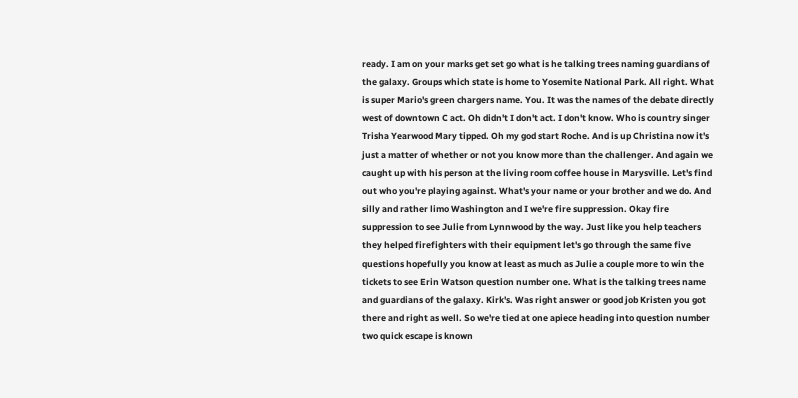ready. I am on your marks get set go what is he talking trees naming guardians of the galaxy. Groups which state is home to Yosemite National Park. All right. What is super Mario's green chargers name. You. It was the names of the debate directly west of downtown C act. Oh didn't I don't act. I don't know. Who is country singer Trisha Yearwood Mary tipped. Oh my god start Roche. And is up Christina now it's just a matter of whether or not you know more than the challenger. And again we caught up with his person at the living room coffee house in Marysville. Let's find out who you're playing against. What's your name or your brother and we do. And silly and rather limo Washington and I we're fire suppression. Okay fire suppression to see Julie from Lynnwood by the way. Just like you help teachers they helped firefighters with their equipment let's go through the same five questions hopefully you know at least as much as Julie a couple more to win the tickets to see Erin Watson question number one. What is the talking trees name and guardians of the galaxy. Kirk's. Was right answer or good job Kristen you got there and right as well. So we're tied at one apiece heading into question number two quick escape is known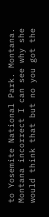to Yosemite National Park. Montana. Montana incorrect I can see why she would think that but no you got the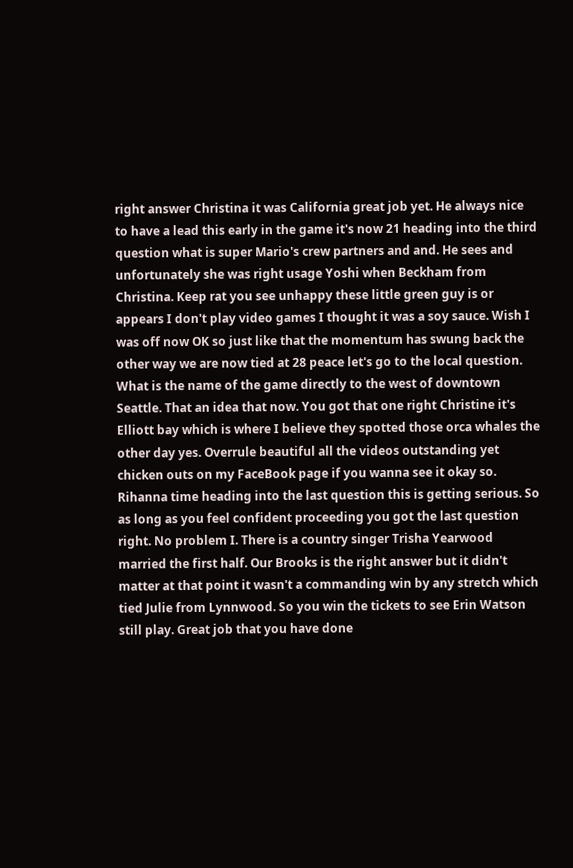right answer Christina it was California great job yet. He always nice to have a lead this early in the game it's now 21 heading into the third question what is super Mario's crew partners and and. He sees and unfortunately she was right usage Yoshi when Beckham from Christina. Keep rat you see unhappy these little green guy is or appears I don't play video games I thought it was a soy sauce. Wish I was off now OK so just like that the momentum has swung back the other way we are now tied at 28 peace let's go to the local question. What is the name of the game directly to the west of downtown Seattle. That an idea that now. You got that one right Christine it's Elliott bay which is where I believe they spotted those orca whales the other day yes. Overrule beautiful all the videos outstanding yet chicken outs on my FaceBook page if you wanna see it okay so. Rihanna time heading into the last question this is getting serious. So as long as you feel confident proceeding you got the last question right. No problem I. There is a country singer Trisha Yearwood married the first half. Our Brooks is the right answer but it didn't matter at that point it wasn't a commanding win by any stretch which tied Julie from Lynnwood. So you win the tickets to see Erin Watson still play. Great job that you have done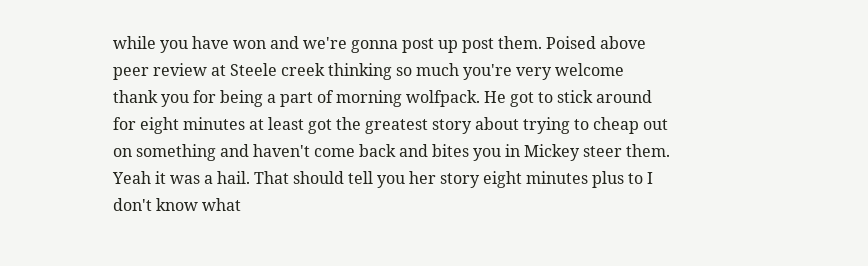while you have won and we're gonna post up post them. Poised above peer review at Steele creek thinking so much you're very welcome thank you for being a part of morning wolfpack. He got to stick around for eight minutes at least got the greatest story about trying to cheap out on something and haven't come back and bites you in Mickey steer them. Yeah it was a hail. That should tell you her story eight minutes plus to I don't know what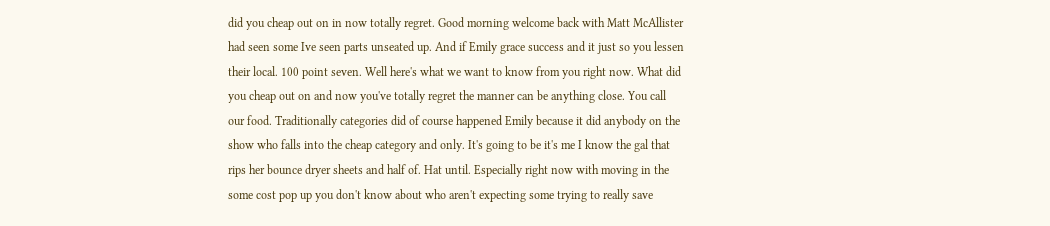did you cheap out on in now totally regret. Good morning welcome back with Matt McAllister had seen some Ive seen parts unseated up. And if Emily grace success and it just so you lessen their local. 100 point seven. Well here's what we want to know from you right now. What did you cheap out on and now you've totally regret the manner can be anything close. You call our food. Traditionally categories did of course happened Emily because it did anybody on the show who falls into the cheap category and only. It's going to be it's me I know the gal that rips her bounce dryer sheets and half of. Hat until. Especially right now with moving in the some cost pop up you don't know about who aren't expecting some trying to really save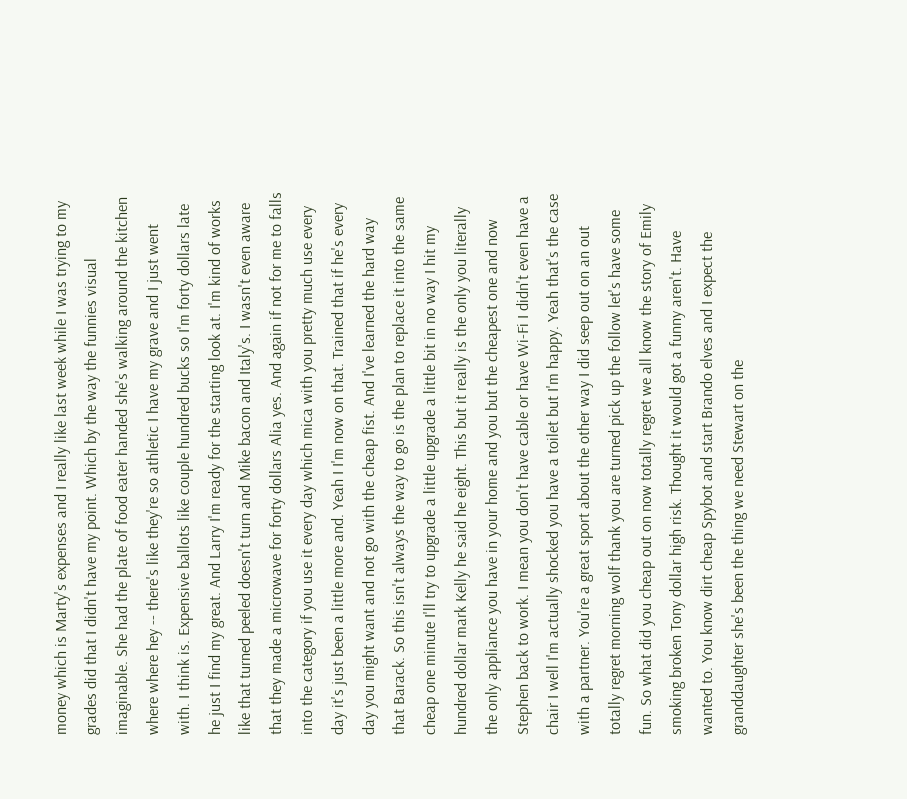money which is Marty's expenses and I really like last week while I was trying to my grades did that I didn't have my point. Which by the way the funnies visual imaginable. She had the plate of food eater handed she's walking around the kitchen where where hey -- there's like they're so athletic I have my grave and I just went with. I think is. Expensive ballots like couple hundred bucks so I'm forty dollars late he just I find my great. And Larry I'm ready for the starting look at. I'm kind of works like that turned peeled doesn't turn and Mike bacon and Italy's. I wasn't even aware that they made a microwave for forty dollars Alia yes. And again if not for me to falls into the category if you use it every day which mica with you pretty much use every day it's just been a little more and. Yeah I I'm now on that. Trained that if he's every day you might want and not go with the cheap fist. And I've learned the hard way that Barack. So this isn't always the way to go is the plan to replace it into the same cheap one minute I'll try to upgrade a little upgrade a little bit in no way I hit my hundred dollar mark Kelly he said he eight. This but it really is the only you literally the only appliance you have in your home and you but the cheapest one and now Stephen back to work. I mean you don't have cable or have Wi-Fi I didn't even have a chair I well I'm actually shocked you have a toilet but I'm happy. Yeah that's the case with a partner. You're a great sport about the other way I did seep out on an out totally regret morning wolf thank you are turned pick up the follow let's have some fun. So what did you cheap out on now totally regret we all know the story of Emily smoking broken Tony dollar high risk. Thought it would got a funny aren't. Have wanted to. You know dirt cheap Spybot and start Brando elves and I expect the granddaughter she's been the thing we need Stewart on the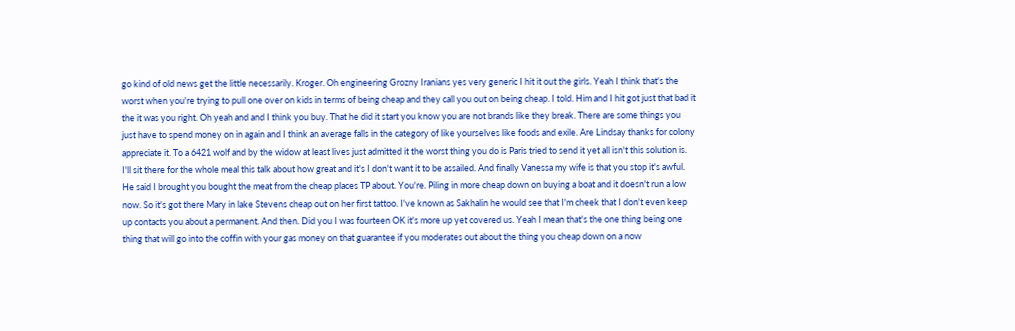go kind of old news get the little necessarily. Kroger. Oh engineering Grozny Iranians yes very generic I hit it out the girls. Yeah I think that's the worst when you're trying to pull one over on kids in terms of being cheap and they call you out on being cheap. I told. Him and I hit got just that bad it the it was you right. Oh yeah and and I think you buy. That he did it start you know you are not brands like they break. There are some things you just have to spend money on in again and I think an average falls in the category of like yourselves like foods and exile. Are Lindsay thanks for colony appreciate it. To a 6421 wolf and by the widow at least lives just admitted it the worst thing you do is Paris tried to send it yet all isn't this solution is. I'll sit there for the whole meal this talk about how great and it's I don't want it to be assailed. And finally Vanessa my wife is that you stop it's awful. He said I brought you bought the meat from the cheap places TP about. You're. Piling in more cheap down on buying a boat and it doesn't run a low now. So it's got there Mary in lake Stevens cheap out on her first tattoo. I've known as Sakhalin he would see that I'm cheek that I don't even keep up contacts you about a permanent. And then. Did you I was fourteen OK it's more up yet covered us. Yeah I mean that's the one thing being one thing that will go into the coffin with your gas money on that guarantee if you moderates out about the thing you cheap down on a now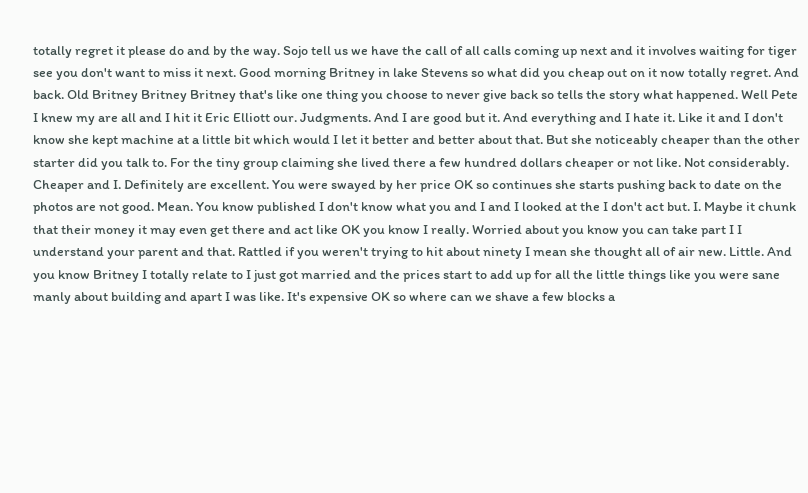totally regret it please do and by the way. Sojo tell us we have the call of all calls coming up next and it involves waiting for tiger see you don't want to miss it next. Good morning Britney in lake Stevens so what did you cheap out on it now totally regret. And back. Old Britney Britney Britney that's like one thing you choose to never give back so tells the story what happened. Well Pete I knew my are all and I hit it Eric Elliott our. Judgments. And I are good but it. And everything and I hate it. Like it and I don't know she kept machine at a little bit which would I let it better and better about that. But she noticeably cheaper than the other starter did you talk to. For the tiny group claiming she lived there a few hundred dollars cheaper or not like. Not considerably. Cheaper and I. Definitely are excellent. You were swayed by her price OK so continues she starts pushing back to date on the photos are not good. Mean. You know published I don't know what you and I and I looked at the I don't act but. I. Maybe it chunk that their money it may even get there and act like OK you know I really. Worried about you know you can take part I I understand your parent and that. Rattled if you weren't trying to hit about ninety I mean she thought all of air new. Little. And you know Britney I totally relate to I just got married and the prices start to add up for all the little things like you were sane manly about building and apart I was like. It's expensive OK so where can we shave a few blocks a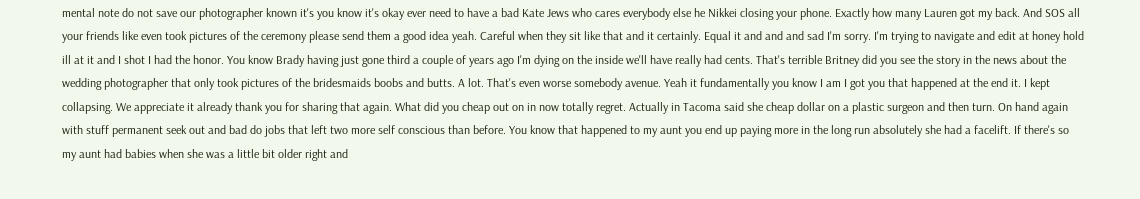mental note do not save our photographer known it's you know it's okay ever need to have a bad Kate Jews who cares everybody else he Nikkei closing your phone. Exactly how many Lauren got my back. And SOS all your friends like even took pictures of the ceremony please send them a good idea yeah. Careful when they sit like that and it certainly. Equal it and and and sad I'm sorry. I'm trying to navigate and edit at honey hold ill at it and I shot I had the honor. You know Brady having just gone third a couple of years ago I'm dying on the inside we'll have really had cents. That's terrible Britney did you see the story in the news about the wedding photographer that only took pictures of the bridesmaids boobs and butts. A lot. That's even worse somebody avenue. Yeah it fundamentally you know I am I got you that happened at the end it. I kept collapsing. We appreciate it already thank you for sharing that again. What did you cheap out on in now totally regret. Actually in Tacoma said she cheap dollar on a plastic surgeon and then turn. On hand again with stuff permanent seek out and bad do jobs that left two more self conscious than before. You know that happened to my aunt you end up paying more in the long run absolutely she had a facelift. If there's so my aunt had babies when she was a little bit older right and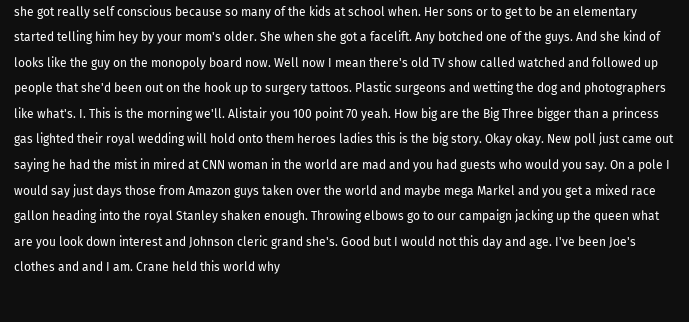she got really self conscious because so many of the kids at school when. Her sons or to get to be an elementary started telling him hey by your mom's older. She when she got a facelift. Any botched one of the guys. And she kind of looks like the guy on the monopoly board now. Well now I mean there's old TV show called watched and followed up people that she'd been out on the hook up to surgery tattoos. Plastic surgeons and wetting the dog and photographers like what's. I. This is the morning we'll. Alistair you 100 point 70 yeah. How big are the Big Three bigger than a princess gas lighted their royal wedding will hold onto them heroes ladies this is the big story. Okay okay. New poll just came out saying he had the mist in mired at CNN woman in the world are mad and you had guests who would you say. On a pole I would say just days those from Amazon guys taken over the world and maybe mega Markel and you get a mixed race gallon heading into the royal Stanley shaken enough. Throwing elbows go to our campaign jacking up the queen what are you look down interest and Johnson cleric grand she's. Good but I would not this day and age. I've been Joe's clothes and and I am. Crane held this world why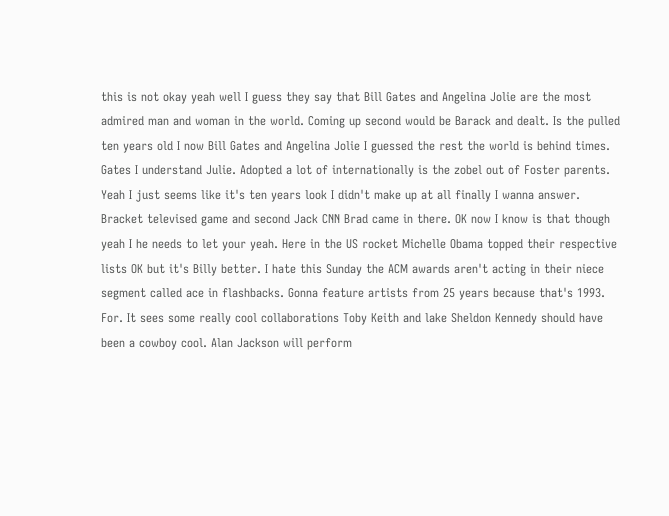this is not okay yeah well I guess they say that Bill Gates and Angelina Jolie are the most admired man and woman in the world. Coming up second would be Barack and dealt. Is the pulled ten years old I now Bill Gates and Angelina Jolie I guessed the rest the world is behind times. Gates I understand Julie. Adopted a lot of internationally is the zobel out of Foster parents. Yeah I just seems like it's ten years look I didn't make up at all finally I wanna answer. Bracket televised game and second Jack CNN Brad came in there. OK now I know is that though yeah I he needs to let your yeah. Here in the US rocket Michelle Obama topped their respective lists OK but it's Billy better. I hate this Sunday the ACM awards aren't acting in their niece segment called ace in flashbacks. Gonna feature artists from 25 years because that's 1993. For. It sees some really cool collaborations Toby Keith and lake Sheldon Kennedy should have been a cowboy cool. Alan Jackson will perform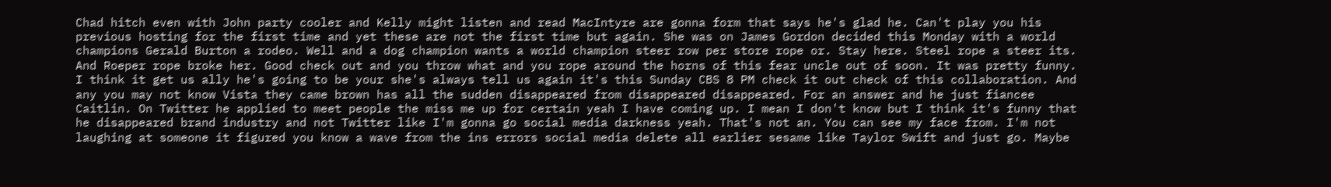Chad hitch even with John party cooler and Kelly might listen and read MacIntyre are gonna form that says he's glad he. Can't play you his previous hosting for the first time and yet these are not the first time but again. She was on James Gordon decided this Monday with a world champions Gerald Burton a rodeo. Well and a dog champion wants a world champion steer row per store rope or. Stay here. Steel rope a steer its. And Roeper rope broke her. Good check out and you throw what and you rope around the horns of this fear uncle out of soon. It was pretty funny. I think it get us ally he's going to be your she's always tell us again it's this Sunday CBS 8 PM check it out check of this collaboration. And any you may not know Vista they came brown has all the sudden disappeared from disappeared disappeared. For an answer and he just fiancee Caitlin. On Twitter he applied to meet people the miss me up for certain yeah I have coming up. I mean I don't know but I think it's funny that he disappeared brand industry and not Twitter like I'm gonna go social media darkness yeah. That's not an. You can see my face from. I'm not laughing at someone it figured you know a wave from the ins errors social media delete all earlier sesame like Taylor Swift and just go. Maybe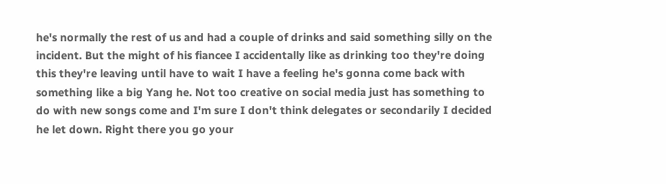he's normally the rest of us and had a couple of drinks and said something silly on the incident. But the might of his fiancee I accidentally like as drinking too they're doing this they're leaving until have to wait I have a feeling he's gonna come back with something like a big Yang he. Not too creative on social media just has something to do with new songs come and I'm sure I don't think delegates or secondarily I decided he let down. Right there you go your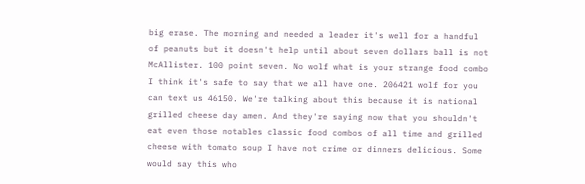big erase. The morning and needed a leader it's well for a handful of peanuts but it doesn't help until about seven dollars ball is not McAllister. 100 point seven. No wolf what is your strange food combo I think it's safe to say that we all have one. 206421 wolf for you can text us 46150. We're talking about this because it is national grilled cheese day amen. And they're saying now that you shouldn't eat even those notables classic food combos of all time and grilled cheese with tomato soup I have not crime or dinners delicious. Some would say this who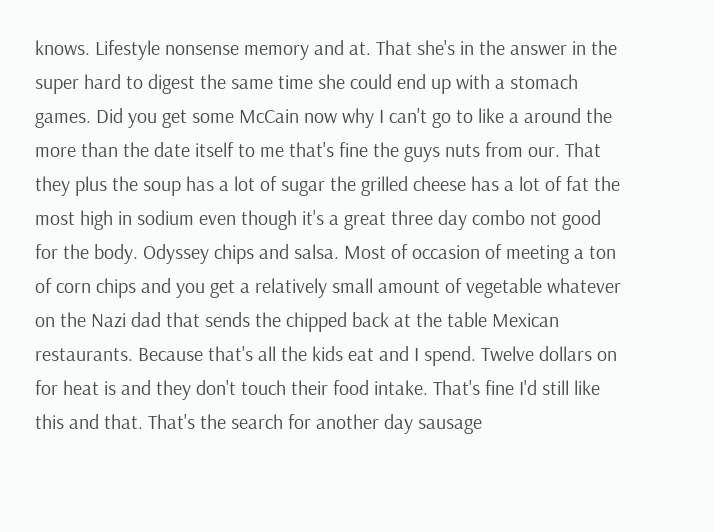knows. Lifestyle nonsense memory and at. That she's in the answer in the super hard to digest the same time she could end up with a stomach games. Did you get some McCain now why I can't go to like a around the more than the date itself to me that's fine the guys nuts from our. That they plus the soup has a lot of sugar the grilled cheese has a lot of fat the most high in sodium even though it's a great three day combo not good for the body. Odyssey chips and salsa. Most of occasion of meeting a ton of corn chips and you get a relatively small amount of vegetable whatever on the Nazi dad that sends the chipped back at the table Mexican restaurants. Because that's all the kids eat and I spend. Twelve dollars on for heat is and they don't touch their food intake. That's fine I'd still like this and that. That's the search for another day sausage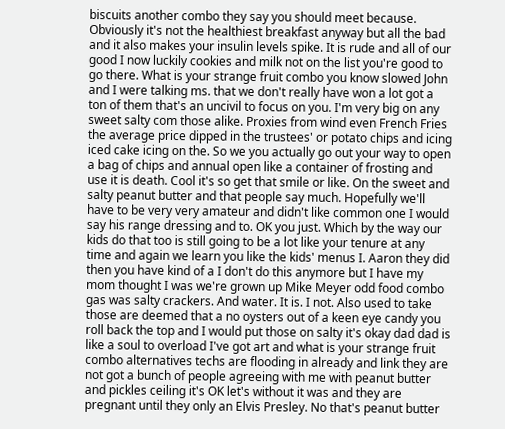biscuits another combo they say you should meet because. Obviously it's not the healthiest breakfast anyway but all the bad and it also makes your insulin levels spike. It is rude and all of our good I now luckily cookies and milk not on the list you're good to go there. What is your strange fruit combo you know slowed John and I were talking ms. that we don't really have won a lot got a ton of them that's an uncivil to focus on you. I'm very big on any sweet salty com those alike. Proxies from wind even French Fries the average price dipped in the trustees' or potato chips and icing iced cake icing on the. So we you actually go out your way to open a bag of chips and annual open like a container of frosting and use it is death. Cool it's so get that smile or like. On the sweet and salty peanut butter and that people say much. Hopefully we'll have to be very very amateur and didn't like common one I would say his range dressing and to. OK you just. Which by the way our kids do that too is still going to be a lot like your tenure at any time and again we learn you like the kids' menus I. Aaron they did then you have kind of a I don't do this anymore but I have my mom thought I was we're grown up Mike Meyer odd food combo gas was salty crackers. And water. It is. I not. Also used to take those are deemed that a no oysters out of a keen eye candy you roll back the top and I would put those on salty it's okay dad dad is like a soul to overload I've got art and what is your strange fruit combo alternatives techs are flooding in already and link they are not got a bunch of people agreeing with me with peanut butter and pickles ceiling it's OK let's without it was and they are pregnant until they only an Elvis Presley. No that's peanut butter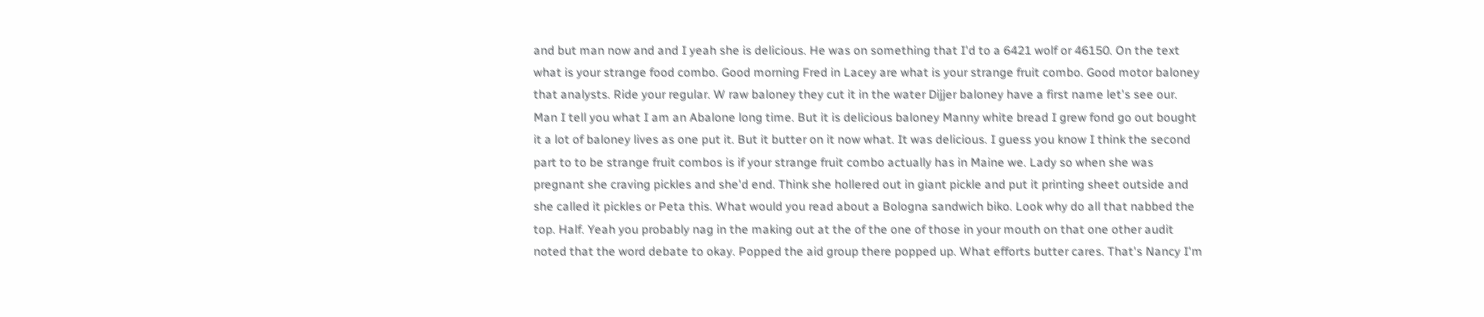and but man now and and I yeah she is delicious. He was on something that I'd to a 6421 wolf or 46150. On the text what is your strange food combo. Good morning Fred in Lacey are what is your strange fruit combo. Good motor baloney that analysts. Ride your regular. W raw baloney they cut it in the water Dijjer baloney have a first name let's see our. Man I tell you what I am an Abalone long time. But it is delicious baloney Manny white bread I grew fond go out bought it a lot of baloney lives as one put it. But it butter on it now what. It was delicious. I guess you know I think the second part to to be strange fruit combos is if your strange fruit combo actually has in Maine we. Lady so when she was pregnant she craving pickles and she'd end. Think she hollered out in giant pickle and put it printing sheet outside and she called it pickles or Peta this. What would you read about a Bologna sandwich biko. Look why do all that nabbed the top. Half. Yeah you probably nag in the making out at the of the one of those in your mouth on that one other audit noted that the word debate to okay. Popped the aid group there popped up. What efforts butter cares. That's Nancy I'm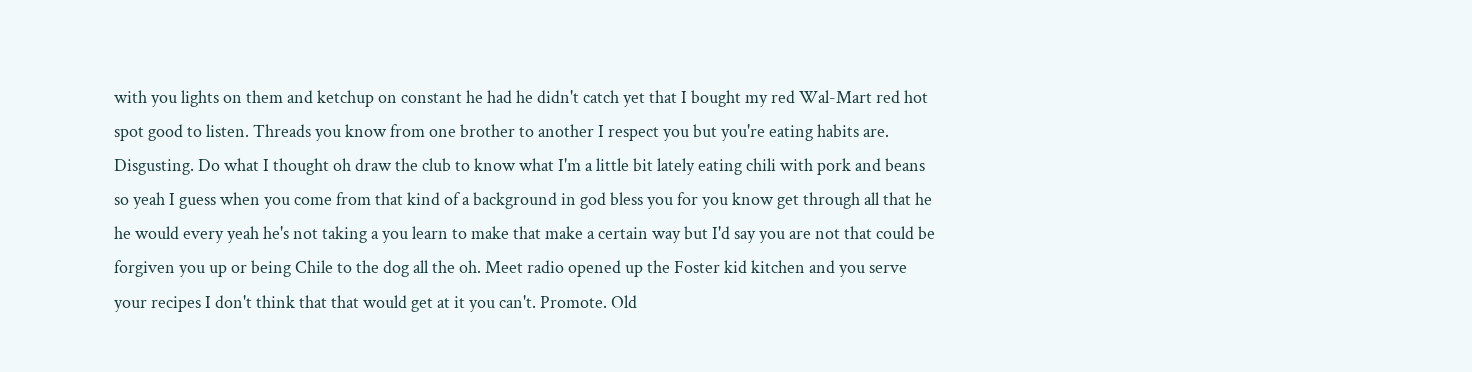with you lights on them and ketchup on constant he had he didn't catch yet that I bought my red Wal-Mart red hot spot good to listen. Threads you know from one brother to another I respect you but you're eating habits are. Disgusting. Do what I thought oh draw the club to know what I'm a little bit lately eating chili with pork and beans so yeah I guess when you come from that kind of a background in god bless you for you know get through all that he he would every yeah he's not taking a you learn to make that make a certain way but I'd say you are not that could be forgiven you up or being Chile to the dog all the oh. Meet radio opened up the Foster kid kitchen and you serve your recipes I don't think that that would get at it you can't. Promote. Old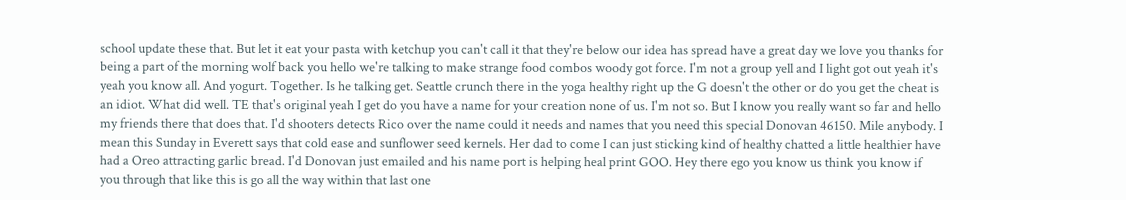school update these that. But let it eat your pasta with ketchup you can't call it that they're below our idea has spread have a great day we love you thanks for being a part of the morning wolf back you hello we're talking to make strange food combos woody got force. I'm not a group yell and I light got out yeah it's yeah you know all. And yogurt. Together. Is he talking get. Seattle crunch there in the yoga healthy right up the G doesn't the other or do you get the cheat is an idiot. What did well. TE that's original yeah I get do you have a name for your creation none of us. I'm not so. But I know you really want so far and hello my friends there that does that. I'd shooters detects Rico over the name could it needs and names that you need this special Donovan 46150. Mile anybody. I mean this Sunday in Everett says that cold ease and sunflower seed kernels. Her dad to come I can just sticking kind of healthy chatted a little healthier have had a Oreo attracting garlic bread. I'd Donovan just emailed and his name port is helping heal print GOO. Hey there ego you know us think you know if you through that like this is go all the way within that last one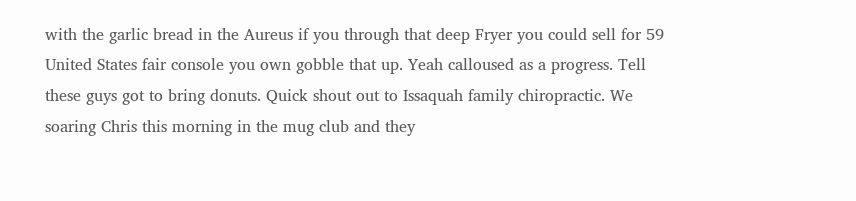with the garlic bread in the Aureus if you through that deep Fryer you could sell for 59 United States fair console you own gobble that up. Yeah calloused as a progress. Tell these guys got to bring donuts. Quick shout out to Issaquah family chiropractic. We soaring Chris this morning in the mug club and they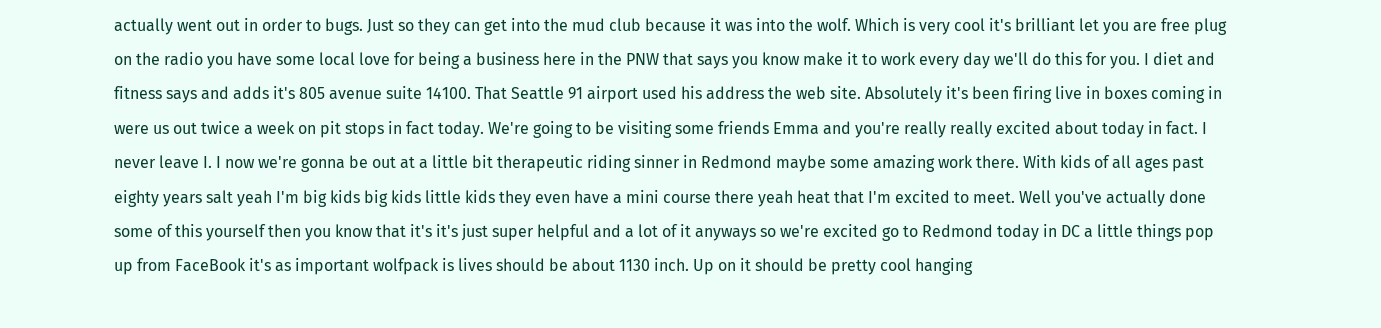actually went out in order to bugs. Just so they can get into the mud club because it was into the wolf. Which is very cool it's brilliant let you are free plug on the radio you have some local love for being a business here in the PNW that says you know make it to work every day we'll do this for you. I diet and fitness says and adds it's 805 avenue suite 14100. That Seattle 91 airport used his address the web site. Absolutely it's been firing live in boxes coming in were us out twice a week on pit stops in fact today. We're going to be visiting some friends Emma and you're really really excited about today in fact. I never leave I. I now we're gonna be out at a little bit therapeutic riding sinner in Redmond maybe some amazing work there. With kids of all ages past eighty years salt yeah I'm big kids big kids little kids they even have a mini course there yeah heat that I'm excited to meet. Well you've actually done some of this yourself then you know that it's it's just super helpful and a lot of it anyways so we're excited go to Redmond today in DC a little things pop up from FaceBook it's as important wolfpack is lives should be about 1130 inch. Up on it should be pretty cool hanging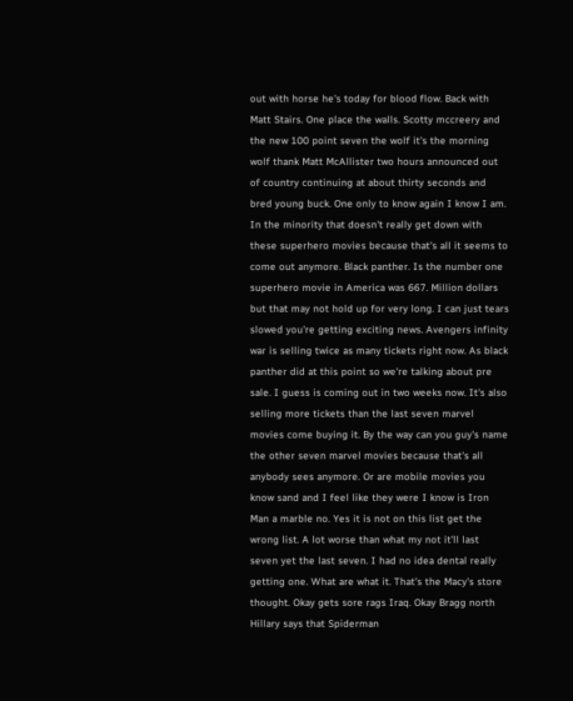out with horse he's today for blood flow. Back with Matt Stairs. One place the walls. Scotty mccreery and the new 100 point seven the wolf it's the morning wolf thank Matt McAllister two hours announced out of country continuing at about thirty seconds and bred young buck. One only to know again I know I am. In the minority that doesn't really get down with these superhero movies because that's all it seems to come out anymore. Black panther. Is the number one superhero movie in America was 667. Million dollars but that may not hold up for very long. I can just tears slowed you're getting exciting news. Avengers infinity war is selling twice as many tickets right now. As black panther did at this point so we're talking about pre sale. I guess is coming out in two weeks now. It's also selling more tickets than the last seven marvel movies come buying it. By the way can you guy's name the other seven marvel movies because that's all anybody sees anymore. Or are mobile movies you know sand and I feel like they were I know is Iron Man a marble no. Yes it is not on this list get the wrong list. A lot worse than what my not it'll last seven yet the last seven. I had no idea dental really getting one. What are what it. That's the Macy's store thought. Okay gets sore rags Iraq. Okay Bragg north Hillary says that Spiderman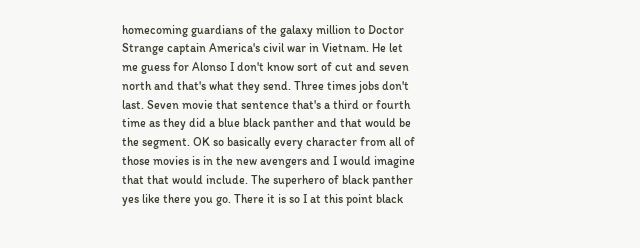homecoming guardians of the galaxy million to Doctor Strange captain America's civil war in Vietnam. He let me guess for Alonso I don't know sort of cut and seven north and that's what they send. Three times jobs don't last. Seven movie that sentence that's a third or fourth time as they did a blue black panther and that would be the segment. OK so basically every character from all of those movies is in the new avengers and I would imagine that that would include. The superhero of black panther yes like there you go. There it is so I at this point black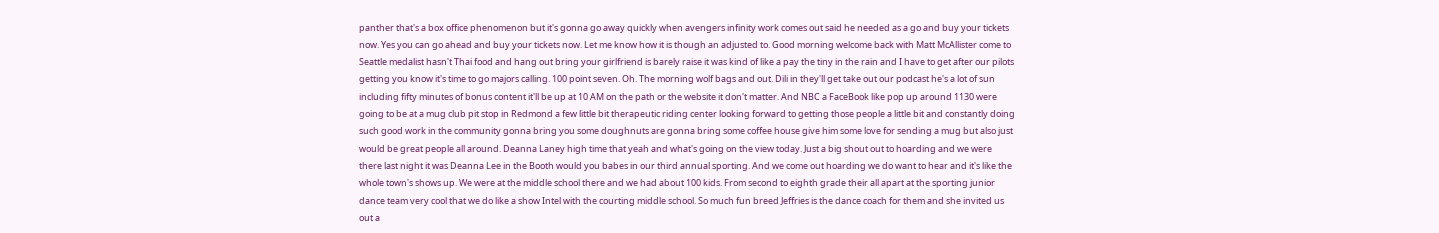panther that's a box office phenomenon but it's gonna go away quickly when avengers infinity work comes out said he needed as a go and buy your tickets now. Yes you can go ahead and buy your tickets now. Let me know how it is though an adjusted to. Good morning welcome back with Matt McAllister come to Seattle medalist hasn't Thai food and hang out bring your girlfriend is barely raise it was kind of like a pay the tiny in the rain and I have to get after our pilots getting you know it's time to go majors calling. 100 point seven. Oh. The morning wolf bags and out. Dili in they'll get take out our podcast he's a lot of sun including fifty minutes of bonus content it'll be up at 10 AM on the path or the website it don't matter. And NBC a FaceBook like pop up around 1130 were going to be at a mug club pit stop in Redmond a few little bit therapeutic riding center looking forward to getting those people a little bit and constantly doing such good work in the community gonna bring you some doughnuts are gonna bring some coffee house give him some love for sending a mug but also just would be great people all around. Deanna Laney high time that yeah and what's going on the view today. Just a big shout out to hoarding and we were there last night it was Deanna Lee in the Booth would you babes in our third annual sporting. And we come out hoarding we do want to hear and it's like the whole town's shows up. We were at the middle school there and we had about 100 kids. From second to eighth grade their all apart at the sporting junior dance team very cool that we do like a show Intel with the courting middle school. So much fun breed Jeffries is the dance coach for them and she invited us out a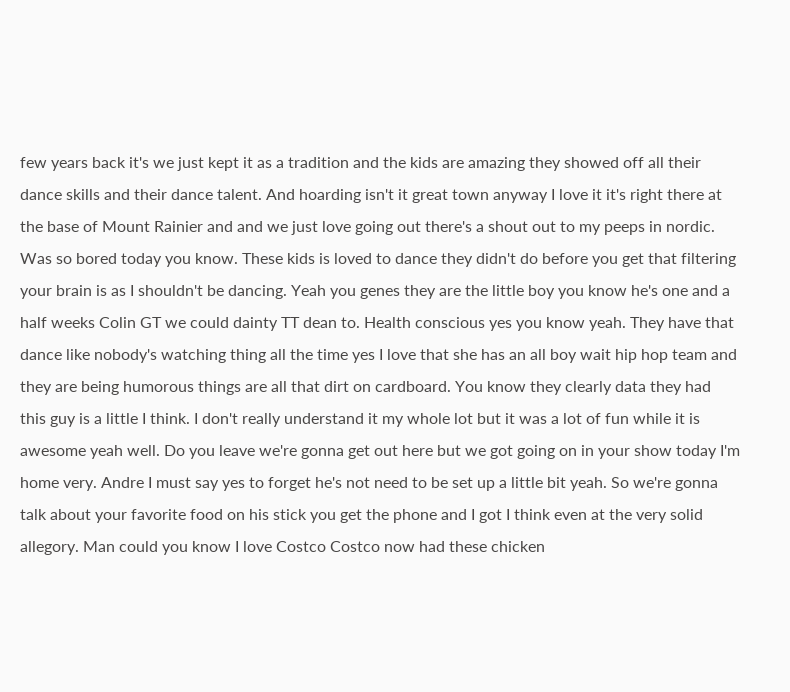few years back it's we just kept it as a tradition and the kids are amazing they showed off all their dance skills and their dance talent. And hoarding isn't it great town anyway I love it it's right there at the base of Mount Rainier and and we just love going out there's a shout out to my peeps in nordic. Was so bored today you know. These kids is loved to dance they didn't do before you get that filtering your brain is as I shouldn't be dancing. Yeah you genes they are the little boy you know he's one and a half weeks Colin GT we could dainty TT dean to. Health conscious yes you know yeah. They have that dance like nobody's watching thing all the time yes I love that she has an all boy wait hip hop team and they are being humorous things are all that dirt on cardboard. You know they clearly data they had this guy is a little I think. I don't really understand it my whole lot but it was a lot of fun while it is awesome yeah well. Do you leave we're gonna get out here but we got going on in your show today I'm home very. Andre I must say yes to forget he's not need to be set up a little bit yeah. So we're gonna talk about your favorite food on his stick you get the phone and I got I think even at the very solid allegory. Man could you know I love Costco Costco now had these chicken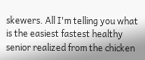skewers. All I'm telling you what is the easiest fastest healthy senior realized from the chicken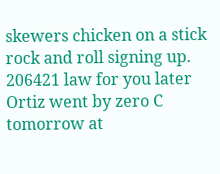skewers chicken on a stick rock and roll signing up. 206421 law for you later Ortiz went by zero C tomorrow at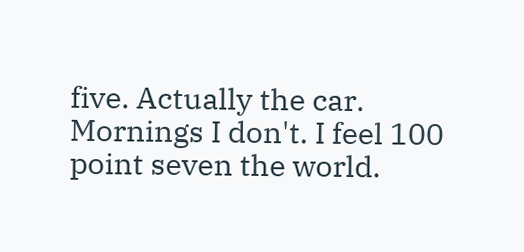five. Actually the car. Mornings I don't. I feel 100 point seven the world.